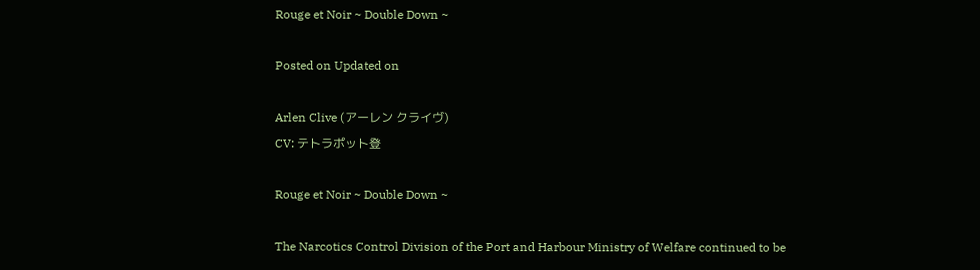Rouge et Noir ~ Double Down ~

Posted on Updated on

Arlen Clive (アーレン クライヴ)
CV: テトラポット登

Rouge et Noir ~ Double Down ~

The Narcotics Control Division of the Port and Harbour Ministry of Welfare continued to be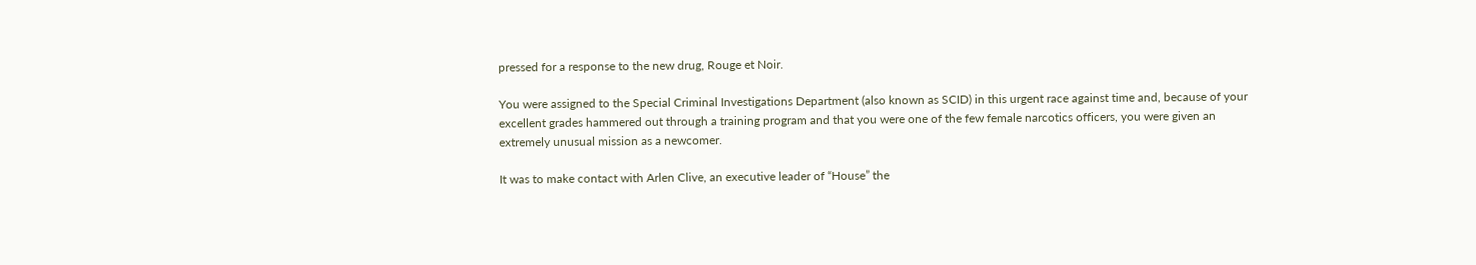pressed for a response to the new drug, Rouge et Noir.

You were assigned to the Special Criminal Investigations Department (also known as SCID) in this urgent race against time and, because of your excellent grades hammered out through a training program and that you were one of the few female narcotics officers, you were given an extremely unusual mission as a newcomer.

It was to make contact with Arlen Clive, an executive leader of “House” the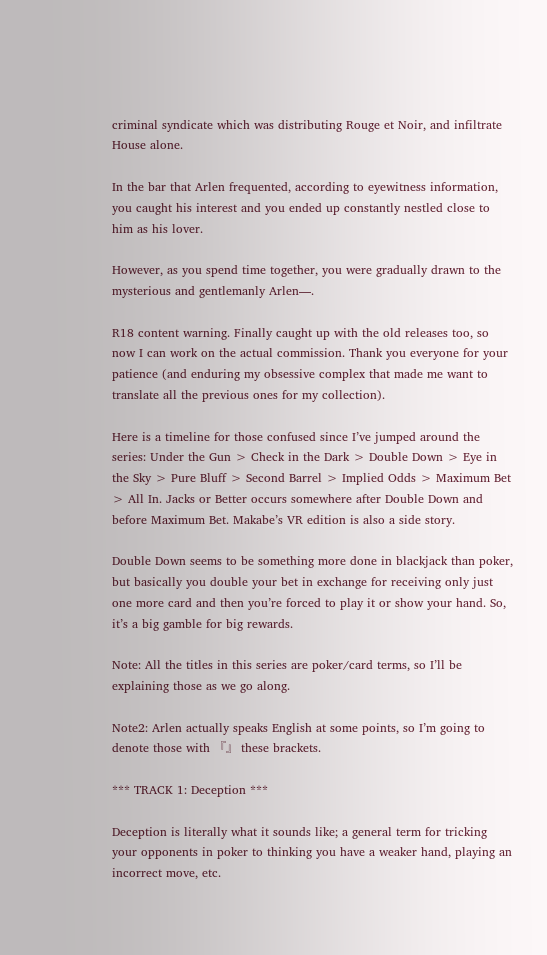criminal syndicate which was distributing Rouge et Noir, and infiltrate House alone.

In the bar that Arlen frequented, according to eyewitness information, you caught his interest and you ended up constantly nestled close to him as his lover.

However, as you spend time together, you were gradually drawn to the mysterious and gentlemanly Arlen—.

R18 content warning. Finally caught up with the old releases too, so now I can work on the actual commission. Thank you everyone for your patience (and enduring my obsessive complex that made me want to translate all the previous ones for my collection).

Here is a timeline for those confused since I’ve jumped around the series: Under the Gun > Check in the Dark > Double Down > Eye in the Sky > Pure Bluff > Second Barrel > Implied Odds > Maximum Bet > All In. Jacks or Better occurs somewhere after Double Down and before Maximum Bet. Makabe’s VR edition is also a side story.

Double Down seems to be something more done in blackjack than poker, but basically you double your bet in exchange for receiving only just one more card and then you’re forced to play it or show your hand. So, it’s a big gamble for big rewards.

Note: All the titles in this series are poker/card terms, so I’ll be explaining those as we go along.

Note2: Arlen actually speaks English at some points, so I’m going to denote those with 『』 these brackets.

*** TRACK 1: Deception ***

Deception is literally what it sounds like; a general term for tricking your opponents in poker to thinking you have a weaker hand, playing an incorrect move, etc.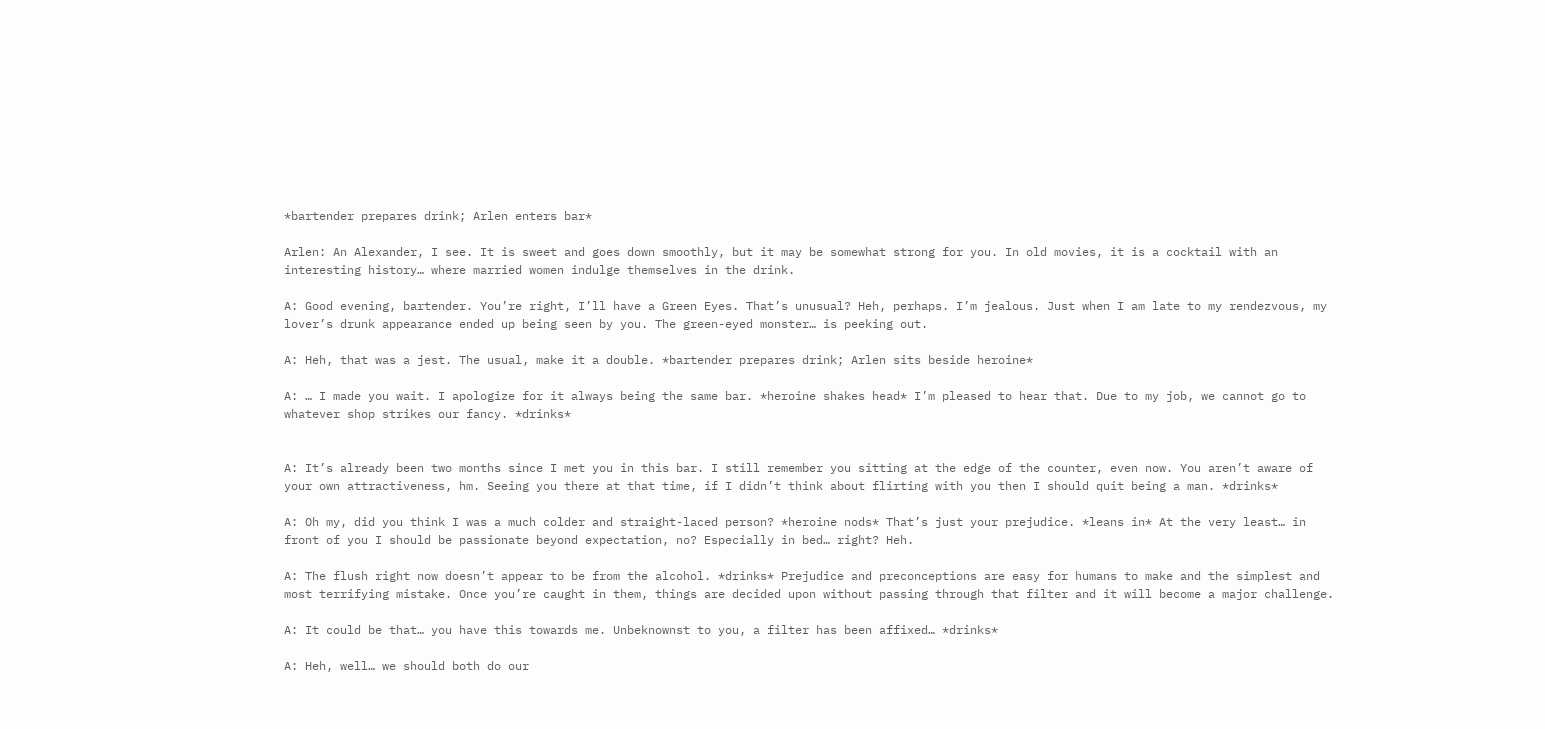*bartender prepares drink; Arlen enters bar*

Arlen: An Alexander, I see. It is sweet and goes down smoothly, but it may be somewhat strong for you. In old movies, it is a cocktail with an interesting history… where married women indulge themselves in the drink.

A: Good evening, bartender. You’re right, I’ll have a Green Eyes. That’s unusual? Heh, perhaps. I’m jealous. Just when I am late to my rendezvous, my lover’s drunk appearance ended up being seen by you. The green-eyed monster… is peeking out.

A: Heh, that was a jest. The usual, make it a double. *bartender prepares drink; Arlen sits beside heroine*

A: … I made you wait. I apologize for it always being the same bar. *heroine shakes head* I’m pleased to hear that. Due to my job, we cannot go to whatever shop strikes our fancy. *drinks*


A: It’s already been two months since I met you in this bar. I still remember you sitting at the edge of the counter, even now. You aren’t aware of your own attractiveness, hm. Seeing you there at that time, if I didn’t think about flirting with you then I should quit being a man. *drinks*

A: Oh my, did you think I was a much colder and straight-laced person? *heroine nods* That’s just your prejudice. *leans in* At the very least… in front of you I should be passionate beyond expectation, no? Especially in bed… right? Heh.

A: The flush right now doesn’t appear to be from the alcohol. *drinks* Prejudice and preconceptions are easy for humans to make and the simplest and most terrifying mistake. Once you’re caught in them, things are decided upon without passing through that filter and it will become a major challenge.

A: It could be that… you have this towards me. Unbeknownst to you, a filter has been affixed… *drinks*

A: Heh, well… we should both do our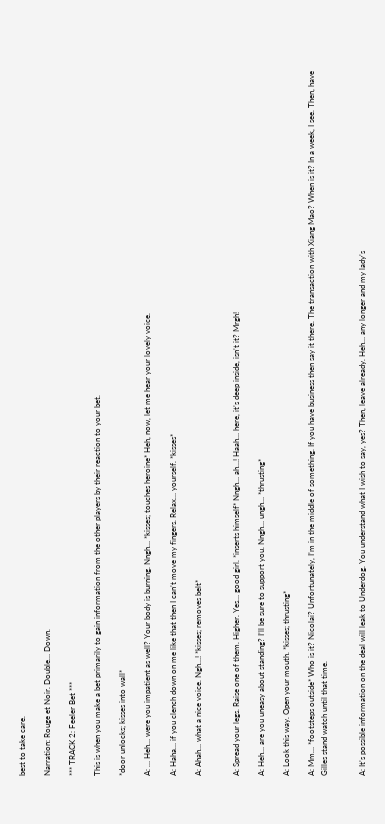best to take care.

Narration: Rouge et Noir. Double… Down.

*** TRACK 2: Feeler Bet ***

This is when you make a bet primarily to gain information from the other players by their reaction to your bet.

*door unlocks; kisses into wall*

A: … Heh… were you impatient as well? Your body is burning. Nngh… *kisses; touches heroine* Heh, now, let me hear your lovely voice.

A: Haha… if you clench down on me like that then I can’t move my fingers. Relax… yourself. *kisses*

A: Ahah… what a nice voice. Ngh…! *kisses; removes belt*


A: Spread your legs. Raise one of them. Higher. Yes… good girl. *inserts himself* Nngh… ah…! Haah… here, it’s deep inside, isn’t it? Mrgh!

A: Heh… are you uneasy about standing? I’ll be sure to support you. Nngh… ungh… *thrusting*

A: Look this way. Open your mouth. *kisses; thrusting*

A: Mm… *footsteps outside* Who is it? Nicolai? Unfortunately, I’m in the middle of something. If you have business then say it there. The transaction with Xiang Mao? When is it? In a week, I see. Then, have Gilles stand watch until that time.


A: It’s possible information on the deal will leak to Underdog. You understand what I wish to say, yes? Then, leave already. Heh… any longer and my lady’s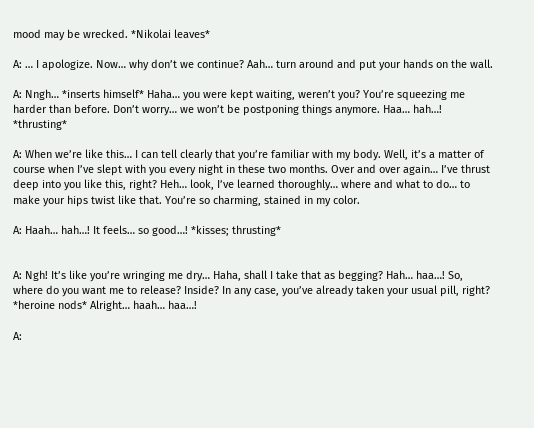mood may be wrecked. *Nikolai leaves*

A: … I apologize. Now… why don’t we continue? Aah… turn around and put your hands on the wall.

A: Nngh… *inserts himself* Haha… you were kept waiting, weren’t you? You’re squeezing me harder than before. Don’t worry… we won’t be postponing things anymore. Haa… hah…! *thrusting*

A: When we’re like this… I can tell clearly that you’re familiar with my body. Well, it’s a matter of course when I’ve slept with you every night in these two months. Over and over again… I’ve thrust deep into you like this, right? Heh… look, I’ve learned thoroughly… where and what to do… to make your hips twist like that. You’re so charming, stained in my color.

A: Haah… hah…! It feels… so good…! *kisses; thrusting*


A: Ngh! It’s like you’re wringing me dry… Haha, shall I take that as begging? Hah… haa…! So, where do you want me to release? Inside? In any case, you’ve already taken your usual pill, right? *heroine nods* Alright… haah… haa…!

A: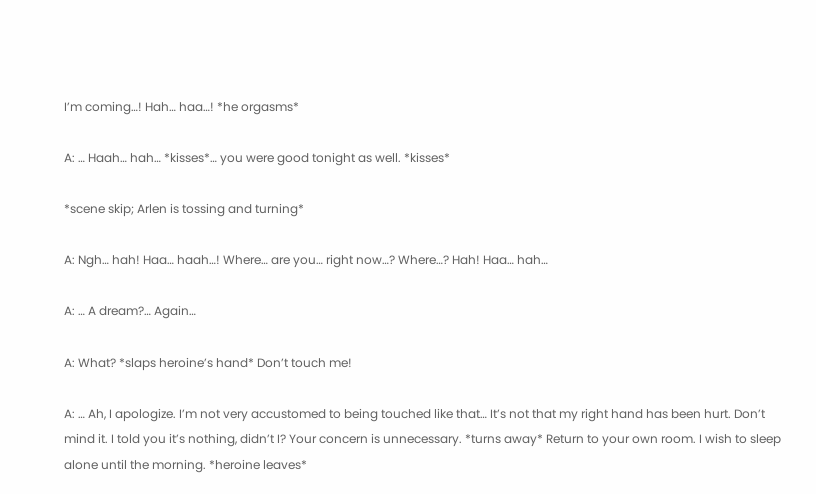I’m coming…! Hah… haa…! *he orgasms*

A: … Haah… hah… *kisses*… you were good tonight as well. *kisses*

*scene skip; Arlen is tossing and turning*

A: Ngh… hah! Haa… haah…! Where… are you… right now…? Where…? Hah! Haa… hah…

A: … A dream?… Again…

A: What? *slaps heroine’s hand* Don’t touch me!

A: … Ah, I apologize. I’m not very accustomed to being touched like that… It’s not that my right hand has been hurt. Don’t mind it. I told you it’s nothing, didn’t I? Your concern is unnecessary. *turns away* Return to your own room. I wish to sleep alone until the morning. *heroine leaves*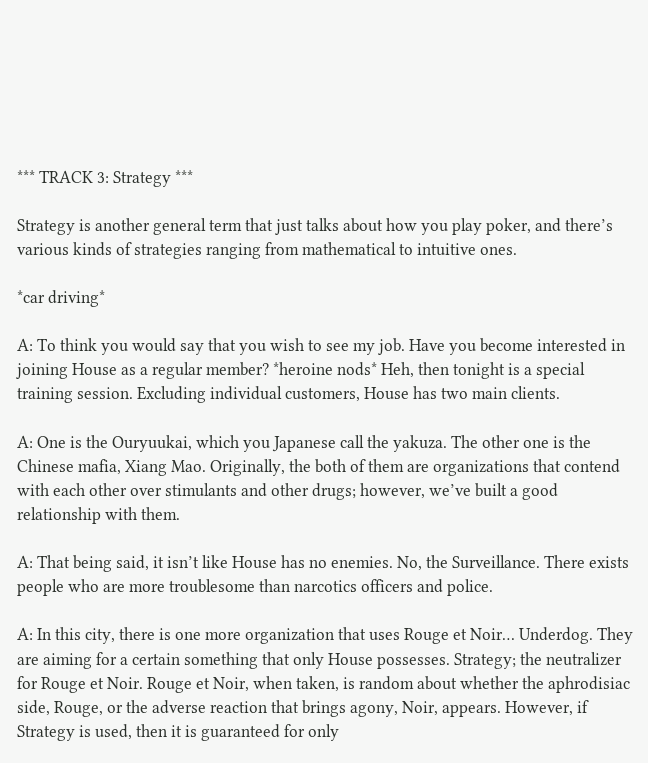*** TRACK 3: Strategy ***

Strategy is another general term that just talks about how you play poker, and there’s various kinds of strategies ranging from mathematical to intuitive ones.

*car driving*

A: To think you would say that you wish to see my job. Have you become interested in joining House as a regular member? *heroine nods* Heh, then tonight is a special training session. Excluding individual customers, House has two main clients.

A: One is the Ouryuukai, which you Japanese call the yakuza. The other one is the Chinese mafia, Xiang Mao. Originally, the both of them are organizations that contend with each other over stimulants and other drugs; however, we’ve built a good relationship with them.

A: That being said, it isn’t like House has no enemies. No, the Surveillance. There exists people who are more troublesome than narcotics officers and police.

A: In this city, there is one more organization that uses Rouge et Noir… Underdog. They are aiming for a certain something that only House possesses. Strategy; the neutralizer for Rouge et Noir. Rouge et Noir, when taken, is random about whether the aphrodisiac side, Rouge, or the adverse reaction that brings agony, Noir, appears. However, if Strategy is used, then it is guaranteed for only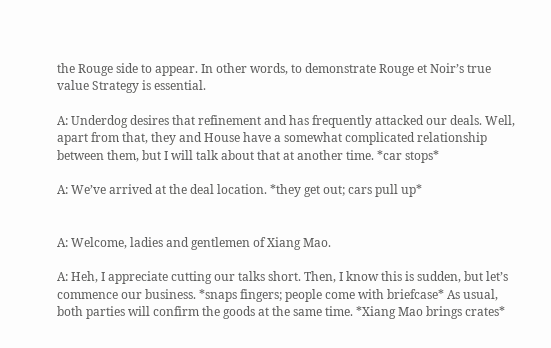the Rouge side to appear. In other words, to demonstrate Rouge et Noir’s true value Strategy is essential.

A: Underdog desires that refinement and has frequently attacked our deals. Well, apart from that, they and House have a somewhat complicated relationship between them, but I will talk about that at another time. *car stops*

A: We’ve arrived at the deal location. *they get out; cars pull up*


A: Welcome, ladies and gentlemen of Xiang Mao.

A: Heh, I appreciate cutting our talks short. Then, I know this is sudden, but let’s commence our business. *snaps fingers; people come with briefcase* As usual, both parties will confirm the goods at the same time. *Xiang Mao brings crates*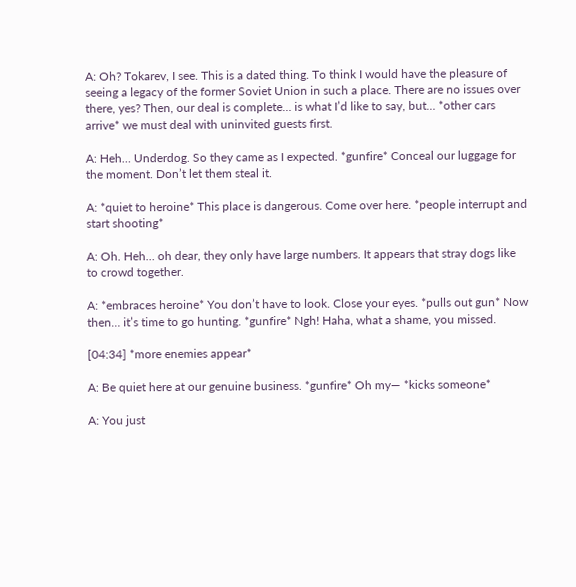A: Oh? Tokarev, I see. This is a dated thing. To think I would have the pleasure of seeing a legacy of the former Soviet Union in such a place. There are no issues over there, yes? Then, our deal is complete… is what I’d like to say, but… *other cars arrive* we must deal with uninvited guests first.

A: Heh… Underdog. So they came as I expected. *gunfire* Conceal our luggage for the moment. Don’t let them steal it.

A: *quiet to heroine* This place is dangerous. Come over here. *people interrupt and start shooting*

A: Oh. Heh… oh dear, they only have large numbers. It appears that stray dogs like to crowd together.

A: *embraces heroine* You don’t have to look. Close your eyes. *pulls out gun* Now then… it’s time to go hunting. *gunfire* Ngh! Haha, what a shame, you missed.

[04:34] *more enemies appear*

A: Be quiet here at our genuine business. *gunfire* Oh my— *kicks someone*

A: You just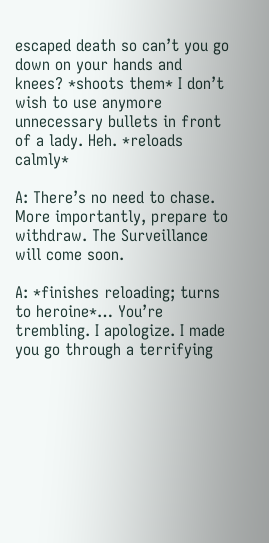escaped death so can’t you go down on your hands and knees? *shoots them* I don’t wish to use anymore unnecessary bullets in front of a lady. Heh. *reloads calmly*

A: There’s no need to chase. More importantly, prepare to withdraw. The Surveillance will come soon.

A: *finishes reloading; turns to heroine*… You’re trembling. I apologize. I made you go through a terrifying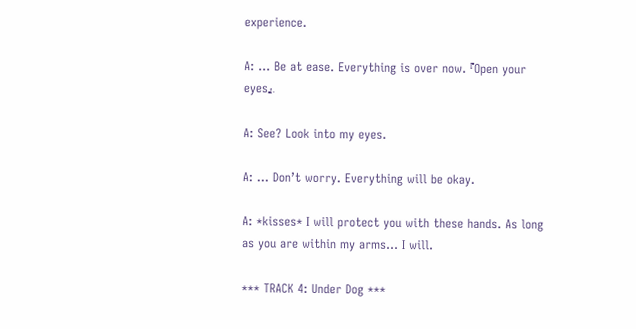experience.

A: … Be at ease. Everything is over now. 『Open your eyes』.

A: See? Look into my eyes.

A: … Don’t worry. Everything will be okay.

A: *kisses* I will protect you with these hands. As long as you are within my arms… I will.

*** TRACK 4: Under Dog ***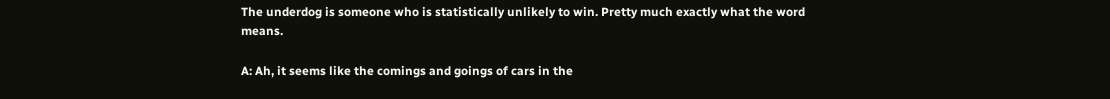The underdog is someone who is statistically unlikely to win. Pretty much exactly what the word means.

A: Ah, it seems like the comings and goings of cars in the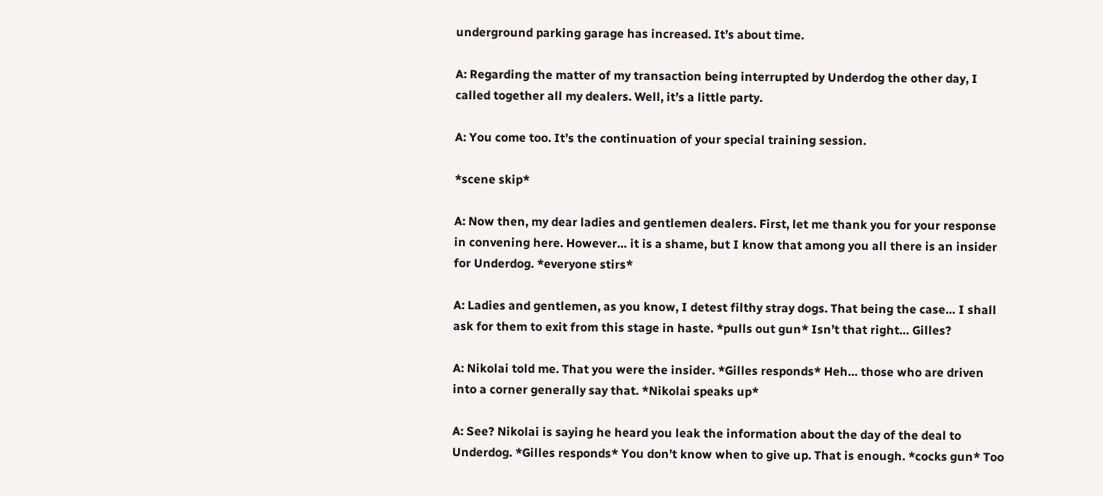underground parking garage has increased. It’s about time.

A: Regarding the matter of my transaction being interrupted by Underdog the other day, I called together all my dealers. Well, it’s a little party.

A: You come too. It’s the continuation of your special training session.

*scene skip*

A: Now then, my dear ladies and gentlemen dealers. First, let me thank you for your response in convening here. However… it is a shame, but I know that among you all there is an insider for Underdog. *everyone stirs*

A: Ladies and gentlemen, as you know, I detest filthy stray dogs. That being the case… I shall ask for them to exit from this stage in haste. *pulls out gun* Isn’t that right… Gilles?

A: Nikolai told me. That you were the insider. *Gilles responds* Heh… those who are driven into a corner generally say that. *Nikolai speaks up*

A: See? Nikolai is saying he heard you leak the information about the day of the deal to Underdog. *Gilles responds* You don’t know when to give up. That is enough. *cocks gun* Too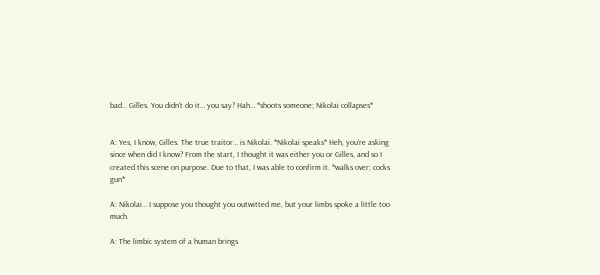bad… Gilles. You didn’t do it… you say? Hah… *shoots someone; Nikolai collapses*


A: Yes, I know, Gilles. The true traitor… is Nikolai. *Nikolai speaks* Heh, you’re asking since when did I know? From the start, I thought it was either you or Gilles, and so I created this scene on purpose. Due to that, I was able to confirm it. *walks over; cocks gun*

A: Nikolai… I suppose you thought you outwitted me, but your limbs spoke a little too much.

A: The limbic system of a human brings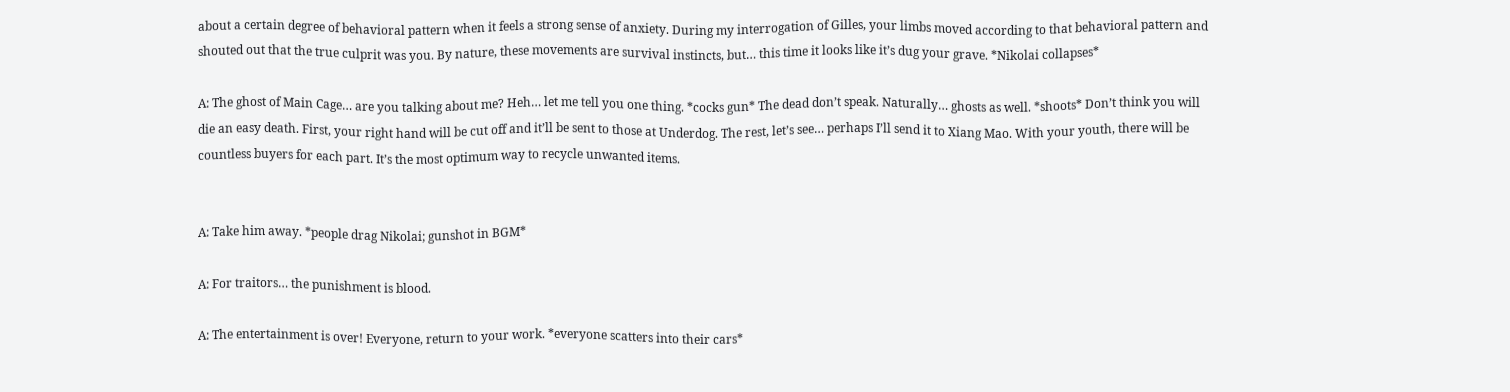about a certain degree of behavioral pattern when it feels a strong sense of anxiety. During my interrogation of Gilles, your limbs moved according to that behavioral pattern and shouted out that the true culprit was you. By nature, these movements are survival instincts, but… this time it looks like it’s dug your grave. *Nikolai collapses*

A: The ghost of Main Cage… are you talking about me? Heh… let me tell you one thing. *cocks gun* The dead don’t speak. Naturally… ghosts as well. *shoots* Don’t think you will die an easy death. First, your right hand will be cut off and it’ll be sent to those at Underdog. The rest, let’s see… perhaps I’ll send it to Xiang Mao. With your youth, there will be countless buyers for each part. It’s the most optimum way to recycle unwanted items.


A: Take him away. *people drag Nikolai; gunshot in BGM*

A: For traitors… the punishment is blood.

A: The entertainment is over! Everyone, return to your work. *everyone scatters into their cars*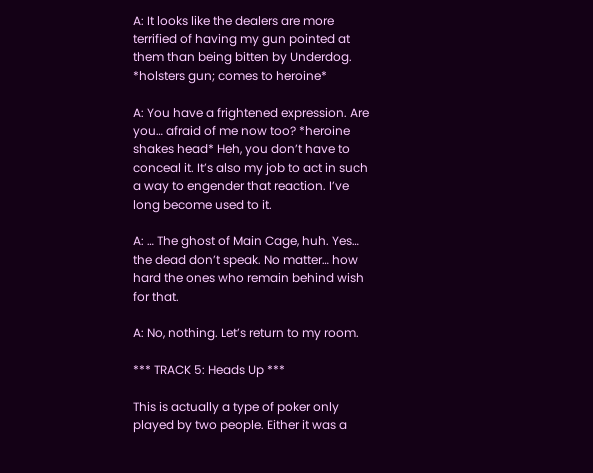A: It looks like the dealers are more terrified of having my gun pointed at them than being bitten by Underdog. *holsters gun; comes to heroine*

A: You have a frightened expression. Are you… afraid of me now too? *heroine shakes head* Heh, you don’t have to conceal it. It’s also my job to act in such a way to engender that reaction. I’ve long become used to it.

A: … The ghost of Main Cage, huh. Yes… the dead don’t speak. No matter… how hard the ones who remain behind wish for that.

A: No, nothing. Let’s return to my room.

*** TRACK 5: Heads Up ***

This is actually a type of poker only played by two people. Either it was a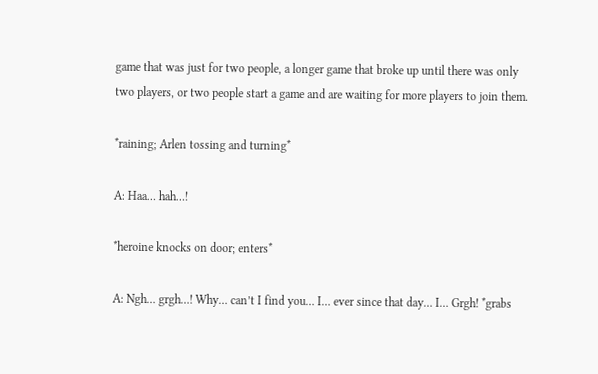game that was just for two people, a longer game that broke up until there was only two players, or two people start a game and are waiting for more players to join them.

*raining; Arlen tossing and turning*

A: Haa… hah…!

*heroine knocks on door; enters*

A: Ngh… grgh…! Why… can’t I find you… I… ever since that day… I… Grgh! *grabs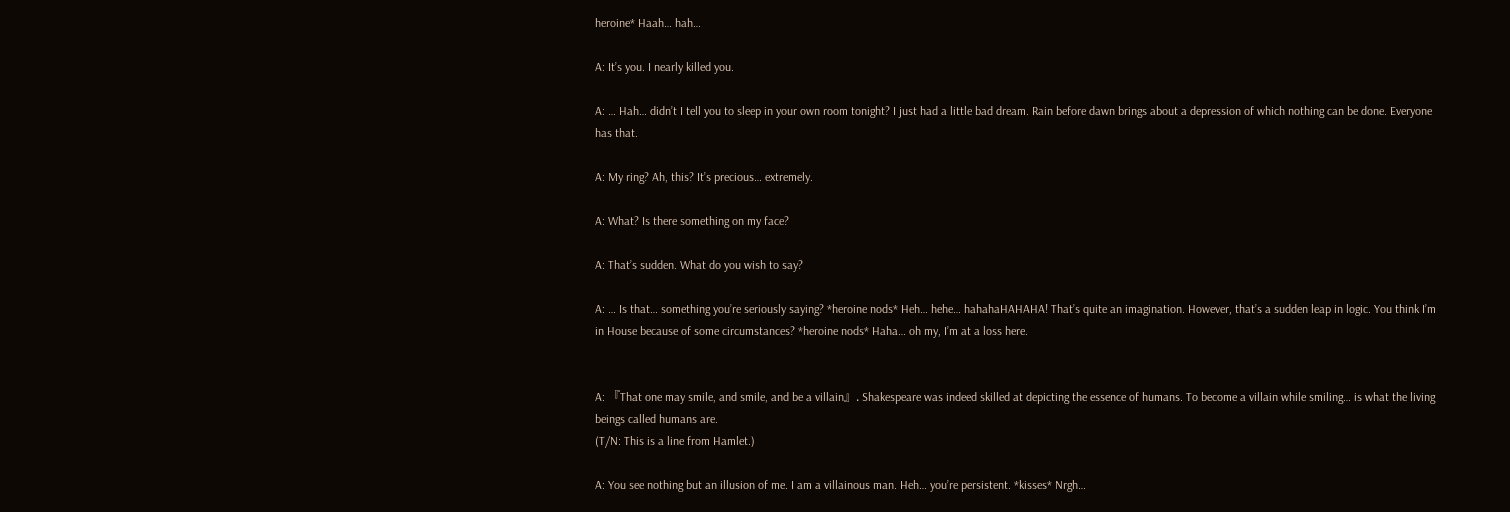heroine* Haah… hah…

A: It’s you. I nearly killed you.

A: … Hah… didn’t I tell you to sleep in your own room tonight? I just had a little bad dream. Rain before dawn brings about a depression of which nothing can be done. Everyone has that.

A: My ring? Ah, this? It’s precious… extremely.

A: What? Is there something on my face?

A: That’s sudden. What do you wish to say?

A: … Is that… something you’re seriously saying? *heroine nods* Heh… hehe… hahahaHAHAHA! That’s quite an imagination. However, that’s a sudden leap in logic. You think I’m in House because of some circumstances? *heroine nods* Haha… oh my, I’m at a loss here.


A: 『That one may smile, and smile, and be a villain』. Shakespeare was indeed skilled at depicting the essence of humans. To become a villain while smiling… is what the living beings called humans are.
(T/N: This is a line from Hamlet.)

A: You see nothing but an illusion of me. I am a villainous man. Heh… you’re persistent. *kisses* Nrgh…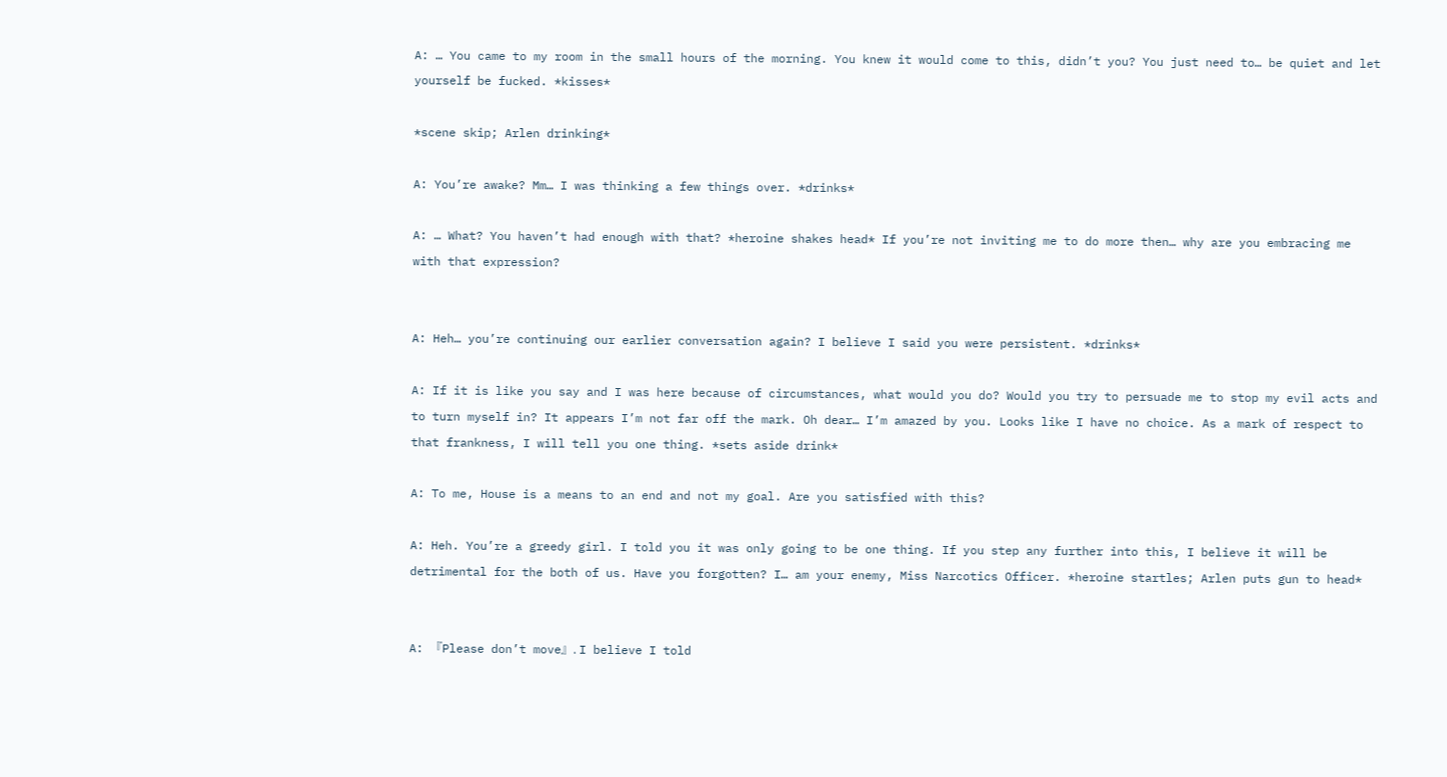A: … You came to my room in the small hours of the morning. You knew it would come to this, didn’t you? You just need to… be quiet and let yourself be fucked. *kisses*

*scene skip; Arlen drinking*

A: You’re awake? Mm… I was thinking a few things over. *drinks*

A: … What? You haven’t had enough with that? *heroine shakes head* If you’re not inviting me to do more then… why are you embracing me with that expression?


A: Heh… you’re continuing our earlier conversation again? I believe I said you were persistent. *drinks*

A: If it is like you say and I was here because of circumstances, what would you do? Would you try to persuade me to stop my evil acts and to turn myself in? It appears I’m not far off the mark. Oh dear… I’m amazed by you. Looks like I have no choice. As a mark of respect to that frankness, I will tell you one thing. *sets aside drink*

A: To me, House is a means to an end and not my goal. Are you satisfied with this?

A: Heh. You’re a greedy girl. I told you it was only going to be one thing. If you step any further into this, I believe it will be detrimental for the both of us. Have you forgotten? I… am your enemy, Miss Narcotics Officer. *heroine startles; Arlen puts gun to head*


A: 『Please don’t move』. I believe I told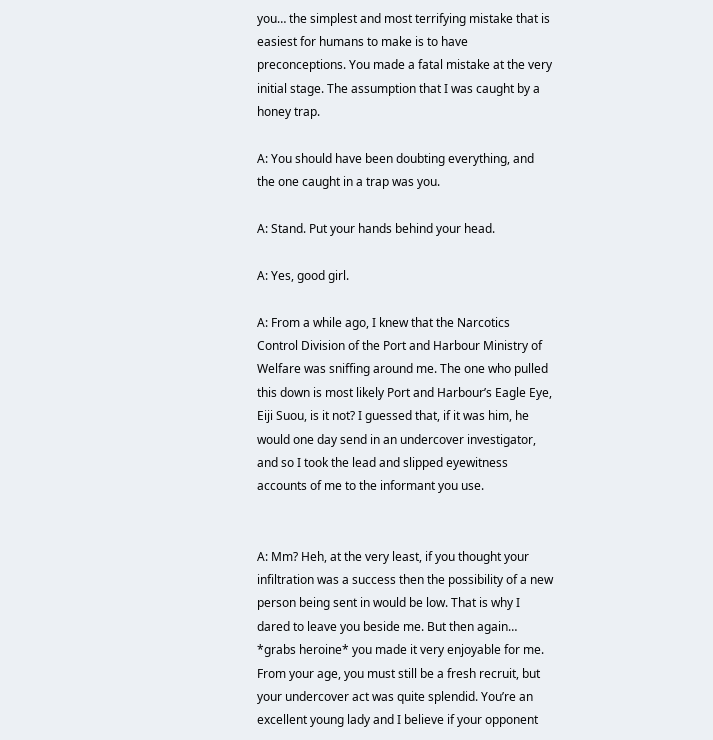you… the simplest and most terrifying mistake that is easiest for humans to make is to have preconceptions. You made a fatal mistake at the very initial stage. The assumption that I was caught by a honey trap.

A: You should have been doubting everything, and the one caught in a trap was you.

A: Stand. Put your hands behind your head.

A: Yes, good girl.

A: From a while ago, I knew that the Narcotics Control Division of the Port and Harbour Ministry of Welfare was sniffing around me. The one who pulled this down is most likely Port and Harbour’s Eagle Eye, Eiji Suou, is it not? I guessed that, if it was him, he would one day send in an undercover investigator, and so I took the lead and slipped eyewitness accounts of me to the informant you use.


A: Mm? Heh, at the very least, if you thought your infiltration was a success then the possibility of a new person being sent in would be low. That is why I dared to leave you beside me. But then again… *grabs heroine* you made it very enjoyable for me. From your age, you must still be a fresh recruit, but your undercover act was quite splendid. You’re an excellent young lady and I believe if your opponent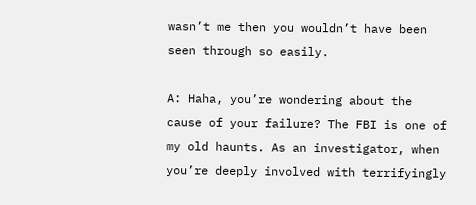wasn’t me then you wouldn’t have been seen through so easily.

A: Haha, you’re wondering about the cause of your failure? The FBI is one of my old haunts. As an investigator, when you’re deeply involved with terrifyingly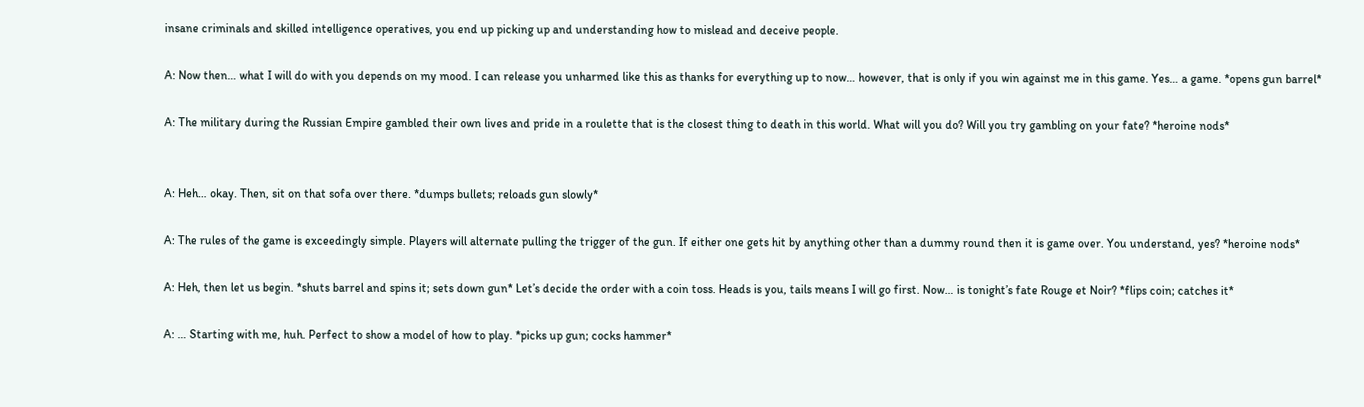insane criminals and skilled intelligence operatives, you end up picking up and understanding how to mislead and deceive people.

A: Now then… what I will do with you depends on my mood. I can release you unharmed like this as thanks for everything up to now… however, that is only if you win against me in this game. Yes… a game. *opens gun barrel*

A: The military during the Russian Empire gambled their own lives and pride in a roulette that is the closest thing to death in this world. What will you do? Will you try gambling on your fate? *heroine nods*


A: Heh… okay. Then, sit on that sofa over there. *dumps bullets; reloads gun slowly*

A: The rules of the game is exceedingly simple. Players will alternate pulling the trigger of the gun. If either one gets hit by anything other than a dummy round then it is game over. You understand, yes? *heroine nods*

A: Heh, then let us begin. *shuts barrel and spins it; sets down gun* Let’s decide the order with a coin toss. Heads is you, tails means I will go first. Now… is tonight’s fate Rouge et Noir? *flips coin; catches it*

A: … Starting with me, huh. Perfect to show a model of how to play. *picks up gun; cocks hammer*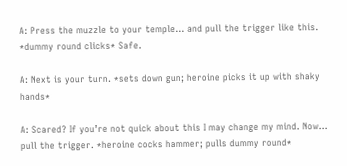A: Press the muzzle to your temple… and pull the trigger like this. *dummy round clicks* Safe.

A: Next is your turn. *sets down gun; heroine picks it up with shaky hands*

A: Scared? If you’re not quick about this I may change my mind. Now… pull the trigger. *heroine cocks hammer; pulls dummy round*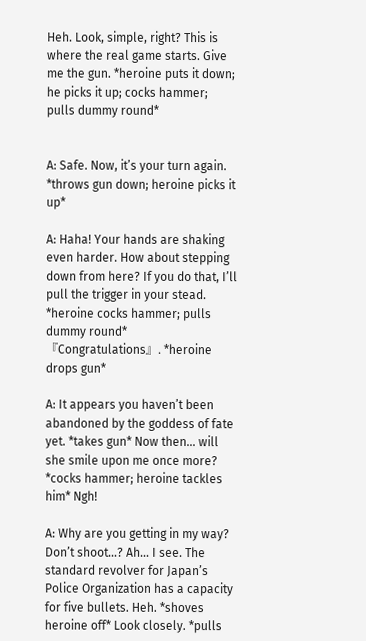Heh. Look, simple, right? This is where the real game starts. Give me the gun. *heroine puts it down; he picks it up; cocks hammer; pulls dummy round*


A: Safe. Now, it’s your turn again. *throws gun down; heroine picks it up*

A: Haha! Your hands are shaking even harder. How about stepping down from here? If you do that, I’ll pull the trigger in your stead. *heroine cocks hammer; pulls dummy round* 『Congratulations』. *heroine drops gun*

A: It appears you haven’t been abandoned by the goddess of fate yet. *takes gun* Now then… will she smile upon me once more? *cocks hammer; heroine tackles him* Ngh!

A: Why are you getting in my way? Don’t shoot…? Ah… I see. The standard revolver for Japan’s Police Organization has a capacity for five bullets. Heh. *shoves heroine off* Look closely. *pulls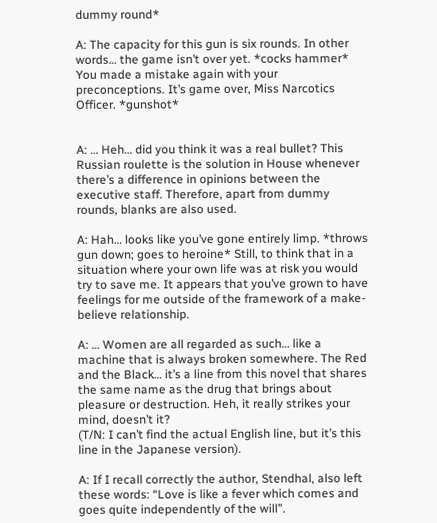dummy round*

A: The capacity for this gun is six rounds. In other words… the game isn’t over yet. *cocks hammer* You made a mistake again with your preconceptions. It’s game over, Miss Narcotics Officer. *gunshot*


A: … Heh… did you think it was a real bullet? This Russian roulette is the solution in House whenever there’s a difference in opinions between the executive staff. Therefore, apart from dummy rounds, blanks are also used.

A: Hah… looks like you’ve gone entirely limp. *throws gun down; goes to heroine* Still, to think that in a situation where your own life was at risk you would try to save me. It appears that you’ve grown to have feelings for me outside of the framework of a make-believe relationship.

A: … Women are all regarded as such… like a machine that is always broken somewhere. The Red and the Black… it’s a line from this novel that shares the same name as the drug that brings about pleasure or destruction. Heh, it really strikes your mind, doesn’t it?
(T/N: I can’t find the actual English line, but it’s this line in the Japanese version).

A: If I recall correctly the author, Stendhal, also left these words: “Love is like a fever which comes and goes quite independently of the will”.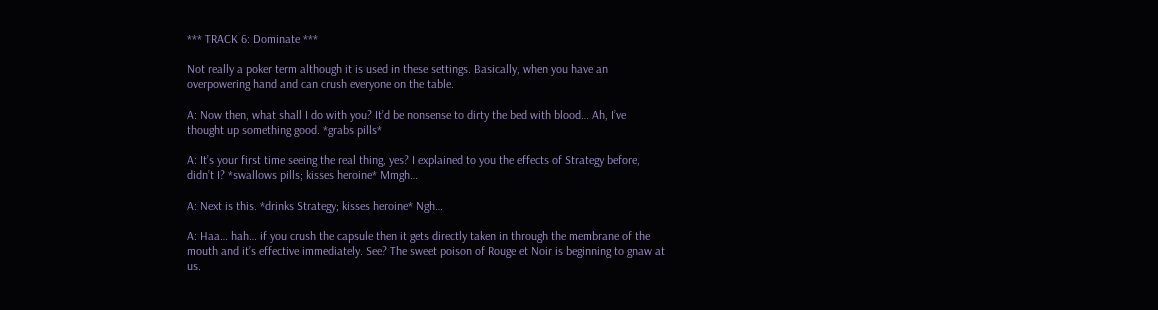*** TRACK 6: Dominate ***

Not really a poker term although it is used in these settings. Basically, when you have an overpowering hand and can crush everyone on the table.

A: Now then, what shall I do with you? It’d be nonsense to dirty the bed with blood… Ah, I’ve thought up something good. *grabs pills*

A: It’s your first time seeing the real thing, yes? I explained to you the effects of Strategy before, didn’t I? *swallows pills; kisses heroine* Mmgh…

A: Next is this. *drinks Strategy; kisses heroine* Ngh…

A: Haa… hah… if you crush the capsule then it gets directly taken in through the membrane of the mouth and it’s effective immediately. See? The sweet poison of Rouge et Noir is beginning to gnaw at us.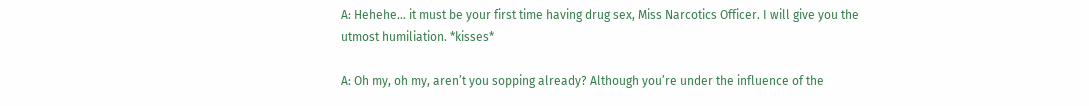A: Hehehe… it must be your first time having drug sex, Miss Narcotics Officer. I will give you the utmost humiliation. *kisses*

A: Oh my, oh my, aren’t you sopping already? Although you’re under the influence of the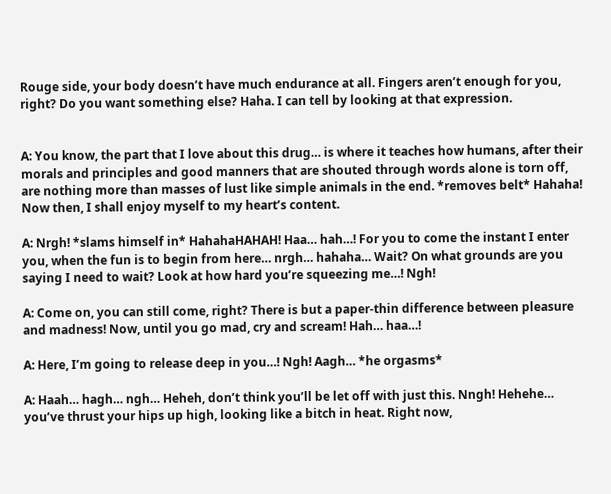Rouge side, your body doesn’t have much endurance at all. Fingers aren’t enough for you, right? Do you want something else? Haha. I can tell by looking at that expression.


A: You know, the part that I love about this drug… is where it teaches how humans, after their morals and principles and good manners that are shouted through words alone is torn off, are nothing more than masses of lust like simple animals in the end. *removes belt* Hahaha! Now then, I shall enjoy myself to my heart’s content.

A: Nrgh! *slams himself in* HahahaHAHAH! Haa… hah…! For you to come the instant I enter you, when the fun is to begin from here… nrgh… hahaha… Wait? On what grounds are you saying I need to wait? Look at how hard you’re squeezing me…! Ngh!

A: Come on, you can still come, right? There is but a paper-thin difference between pleasure and madness! Now, until you go mad, cry and scream! Hah… haa…!

A: Here, I’m going to release deep in you…! Ngh! Aagh… *he orgasms*

A: Haah… hagh… ngh… Heheh, don’t think you’ll be let off with just this. Nngh! Hehehe… you’ve thrust your hips up high, looking like a bitch in heat. Right now,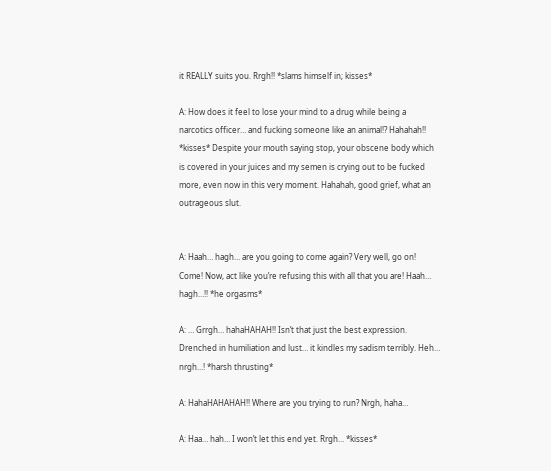it REALLY suits you. Rrgh!! *slams himself in; kisses*

A: How does it feel to lose your mind to a drug while being a narcotics officer… and fucking someone like an animal!? Hahahah!! *kisses* Despite your mouth saying stop, your obscene body which is covered in your juices and my semen is crying out to be fucked more, even now in this very moment. Hahahah, good grief, what an outrageous slut.


A: Haah… hagh… are you going to come again? Very well, go on! Come! Now, act like you’re refusing this with all that you are! Haah… hagh…!! *he orgasms*

A: … Grrgh… hahaHAHAH!! Isn’t that just the best expression. Drenched in humiliation and lust… it kindles my sadism terribly. Heh… nrgh…! *harsh thrusting*

A: HahaHAHAHAH!! Where are you trying to run? Nrgh, haha…

A: Haa… hah… I won’t let this end yet. Rrgh… *kisses*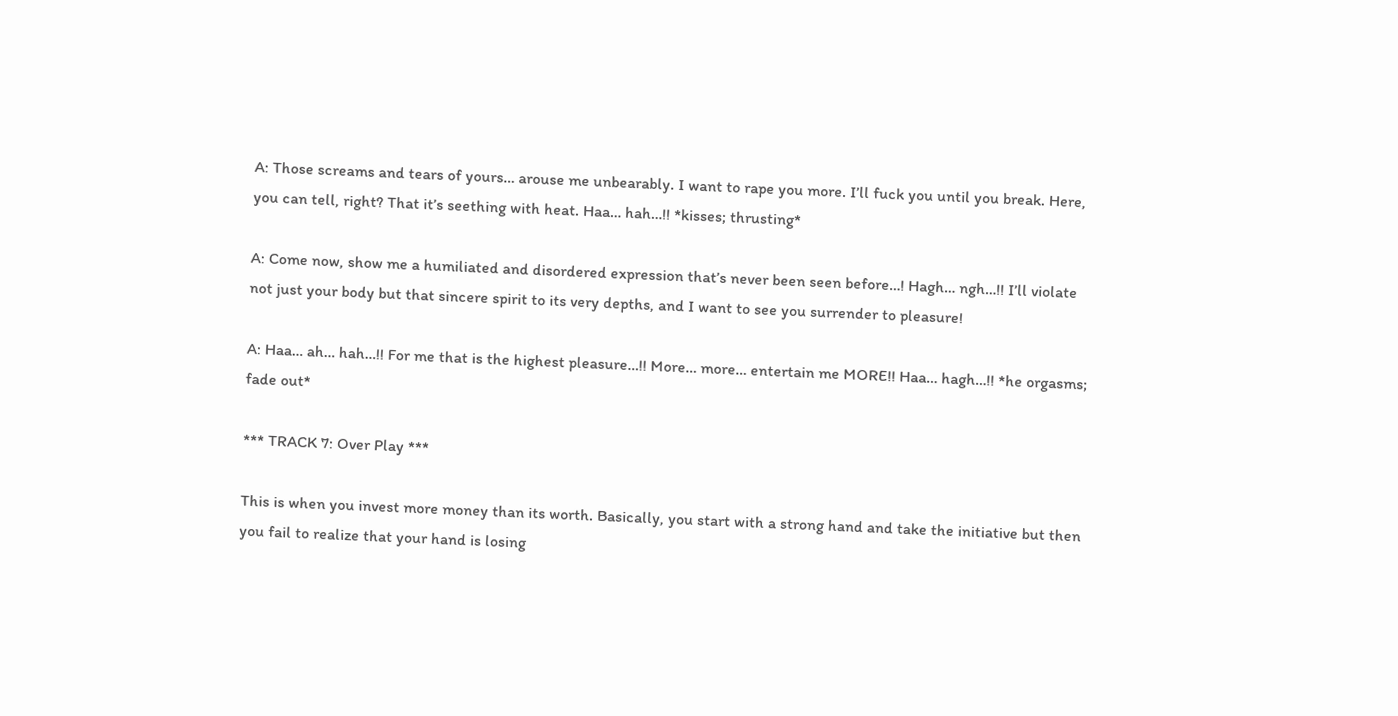A: Those screams and tears of yours… arouse me unbearably. I want to rape you more. I’ll fuck you until you break. Here, you can tell, right? That it’s seething with heat. Haa… hah…!! *kisses; thrusting*

A: Come now, show me a humiliated and disordered expression that’s never been seen before…! Hagh… ngh…!! I’ll violate not just your body but that sincere spirit to its very depths, and I want to see you surrender to pleasure!

A: Haa… ah… hah…!! For me that is the highest pleasure…!! More… more… entertain me MORE!! Haa… hagh…!! *he orgasms; fade out*

*** TRACK 7: Over Play ***

This is when you invest more money than its worth. Basically, you start with a strong hand and take the initiative but then you fail to realize that your hand is losing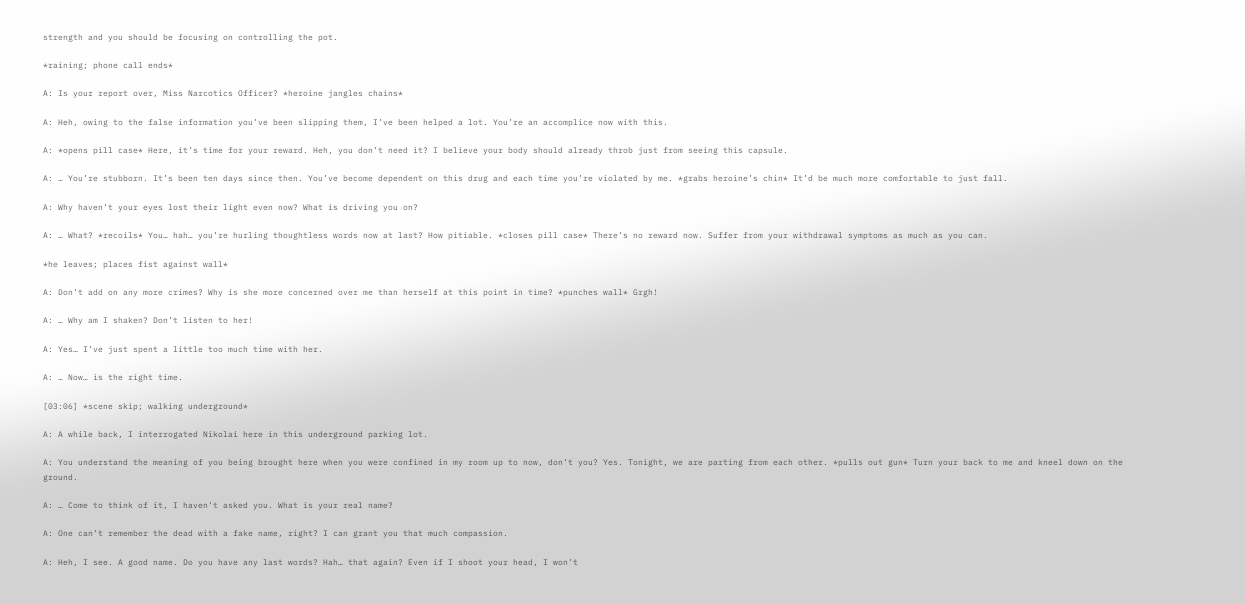strength and you should be focusing on controlling the pot.

*raining; phone call ends*

A: Is your report over, Miss Narcotics Officer? *heroine jangles chains*

A: Heh, owing to the false information you’ve been slipping them, I’ve been helped a lot. You’re an accomplice now with this.

A: *opens pill case* Here, it’s time for your reward. Heh, you don’t need it? I believe your body should already throb just from seeing this capsule.

A: … You’re stubborn. It’s been ten days since then. You’ve become dependent on this drug and each time you’re violated by me. *grabs heroine’s chin* It’d be much more comfortable to just fall.

A: Why haven’t your eyes lost their light even now? What is driving you on?

A: … What? *recoils* You… hah… you’re hurling thoughtless words now at last? How pitiable. *closes pill case* There’s no reward now. Suffer from your withdrawal symptoms as much as you can.

*he leaves; places fist against wall*

A: Don’t add on any more crimes? Why is she more concerned over me than herself at this point in time? *punches wall* Grgh!

A: … Why am I shaken? Don’t listen to her!

A: Yes… I’ve just spent a little too much time with her.

A: … Now… is the right time.

[03:06] *scene skip; walking underground*

A: A while back, I interrogated Nikolai here in this underground parking lot.

A: You understand the meaning of you being brought here when you were confined in my room up to now, don’t you? Yes. Tonight, we are parting from each other. *pulls out gun* Turn your back to me and kneel down on the ground.

A: … Come to think of it, I haven’t asked you. What is your real name?

A: One can’t remember the dead with a fake name, right? I can grant you that much compassion.

A: Heh, I see. A good name. Do you have any last words? Hah… that again? Even if I shoot your head, I won’t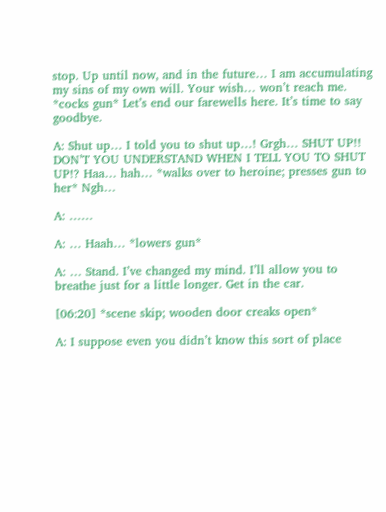stop. Up until now, and in the future… I am accumulating my sins of my own will. Your wish… won’t reach me. *cocks gun* Let’s end our farewells here. It’s time to say goodbye.

A: Shut up… I told you to shut up…! Grgh… SHUT UP!! DON’T YOU UNDERSTAND WHEN I TELL YOU TO SHUT UP!? Haa… hah… *walks over to heroine; presses gun to her* Ngh…

A: ……

A: … Haah… *lowers gun*

A: … Stand. I’ve changed my mind. I’ll allow you to breathe just for a little longer. Get in the car.

[06:20] *scene skip; wooden door creaks open*

A: I suppose even you didn’t know this sort of place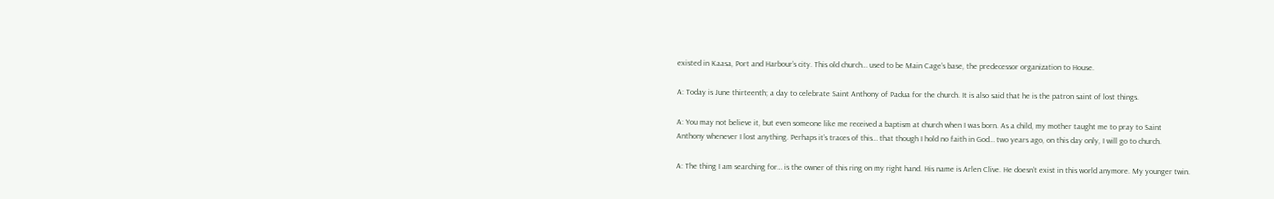existed in Kaasa, Port and Harbour’s city. This old church… used to be Main Cage’s base, the predecessor organization to House.

A: Today is June thirteenth; a day to celebrate Saint Anthony of Padua for the church. It is also said that he is the patron saint of lost things.

A: You may not believe it, but even someone like me received a baptism at church when I was born. As a child, my mother taught me to pray to Saint Anthony whenever I lost anything. Perhaps it’s traces of this… that though I hold no faith in God… two years ago, on this day only, I will go to church.

A: The thing I am searching for… is the owner of this ring on my right hand. His name is Arlen Clive. He doesn’t exist in this world anymore. My younger twin.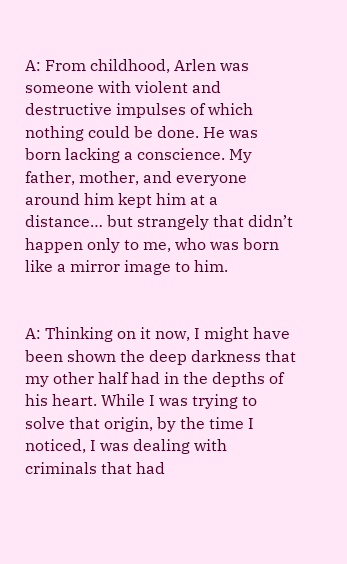A: From childhood, Arlen was someone with violent and destructive impulses of which nothing could be done. He was born lacking a conscience. My father, mother, and everyone around him kept him at a distance… but strangely that didn’t happen only to me, who was born like a mirror image to him.


A: Thinking on it now, I might have been shown the deep darkness that my other half had in the depths of his heart. While I was trying to solve that origin, by the time I noticed, I was dealing with criminals that had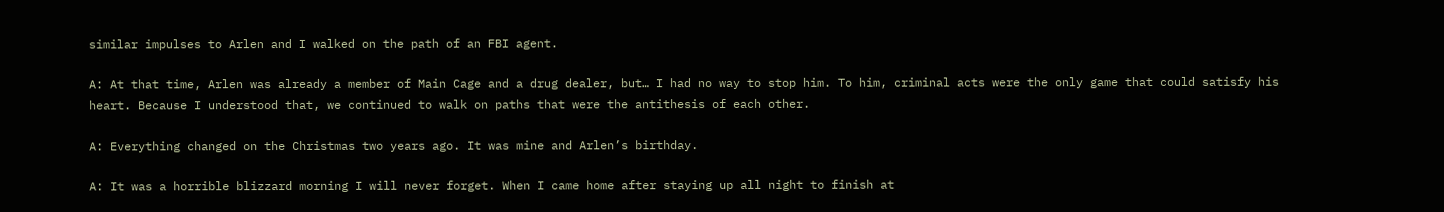similar impulses to Arlen and I walked on the path of an FBI agent.

A: At that time, Arlen was already a member of Main Cage and a drug dealer, but… I had no way to stop him. To him, criminal acts were the only game that could satisfy his heart. Because I understood that, we continued to walk on paths that were the antithesis of each other.

A: Everything changed on the Christmas two years ago. It was mine and Arlen’s birthday.

A: It was a horrible blizzard morning I will never forget. When I came home after staying up all night to finish at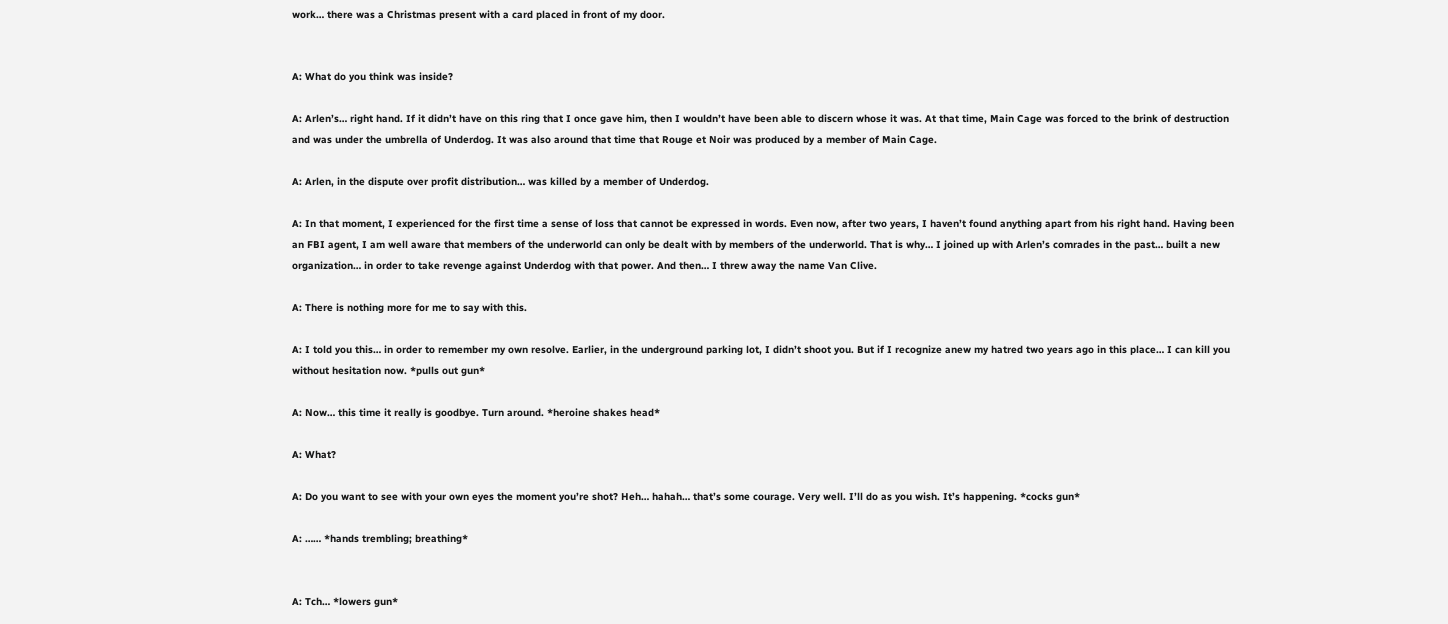work… there was a Christmas present with a card placed in front of my door.


A: What do you think was inside?

A: Arlen’s… right hand. If it didn’t have on this ring that I once gave him, then I wouldn’t have been able to discern whose it was. At that time, Main Cage was forced to the brink of destruction and was under the umbrella of Underdog. It was also around that time that Rouge et Noir was produced by a member of Main Cage.

A: Arlen, in the dispute over profit distribution… was killed by a member of Underdog.

A: In that moment, I experienced for the first time a sense of loss that cannot be expressed in words. Even now, after two years, I haven’t found anything apart from his right hand. Having been an FBI agent, I am well aware that members of the underworld can only be dealt with by members of the underworld. That is why… I joined up with Arlen’s comrades in the past… built a new organization… in order to take revenge against Underdog with that power. And then… I threw away the name Van Clive.

A: There is nothing more for me to say with this.

A: I told you this… in order to remember my own resolve. Earlier, in the underground parking lot, I didn’t shoot you. But if I recognize anew my hatred two years ago in this place… I can kill you without hesitation now. *pulls out gun*

A: Now… this time it really is goodbye. Turn around. *heroine shakes head*

A: What?

A: Do you want to see with your own eyes the moment you’re shot? Heh… hahah… that’s some courage. Very well. I’ll do as you wish. It’s happening. *cocks gun*

A: …… *hands trembling; breathing*


A: Tch… *lowers gun*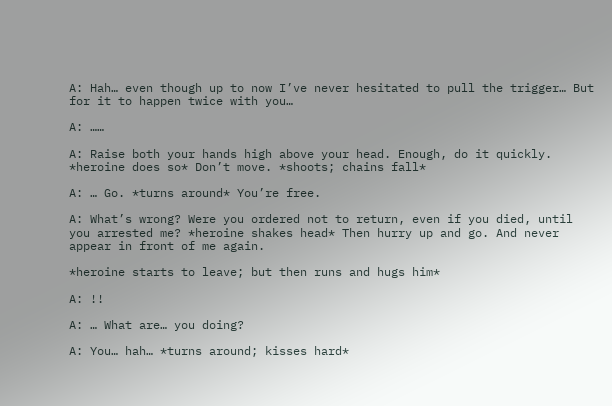A: Hah… even though up to now I’ve never hesitated to pull the trigger… But for it to happen twice with you…

A: ……

A: Raise both your hands high above your head. Enough, do it quickly. *heroine does so* Don’t move. *shoots; chains fall*

A: … Go. *turns around* You’re free.

A: What’s wrong? Were you ordered not to return, even if you died, until you arrested me? *heroine shakes head* Then hurry up and go. And never appear in front of me again.

*heroine starts to leave; but then runs and hugs him*

A: !!

A: … What are… you doing?

A: You… hah… *turns around; kisses hard*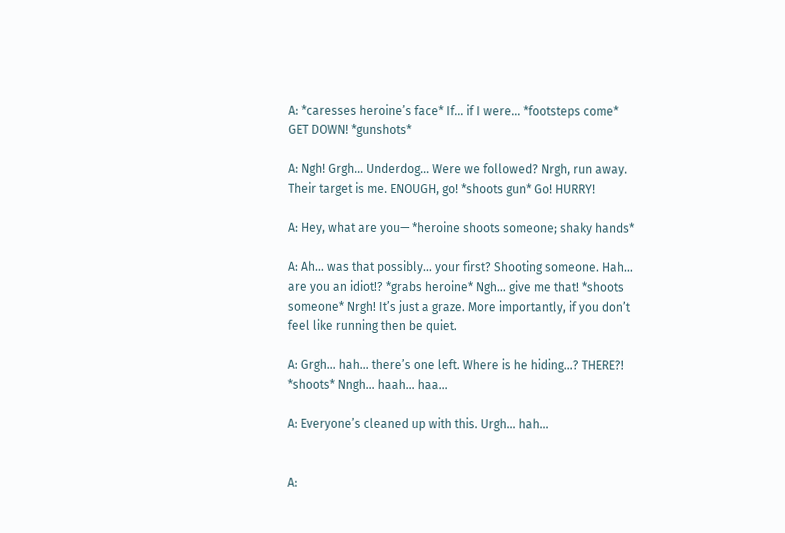A: *caresses heroine’s face* If… if I were… *footsteps come* GET DOWN! *gunshots*

A: Ngh! Grgh… Underdog… Were we followed? Nrgh, run away. Their target is me. ENOUGH, go! *shoots gun* Go! HURRY!

A: Hey, what are you— *heroine shoots someone; shaky hands*

A: Ah… was that possibly… your first? Shooting someone. Hah… are you an idiot!? *grabs heroine* Ngh… give me that! *shoots someone* Nrgh! It’s just a graze. More importantly, if you don’t feel like running then be quiet.

A: Grgh… hah… there’s one left. Where is he hiding…? THERE?! *shoots* Nngh… haah… haa…

A: Everyone’s cleaned up with this. Urgh… hah…


A: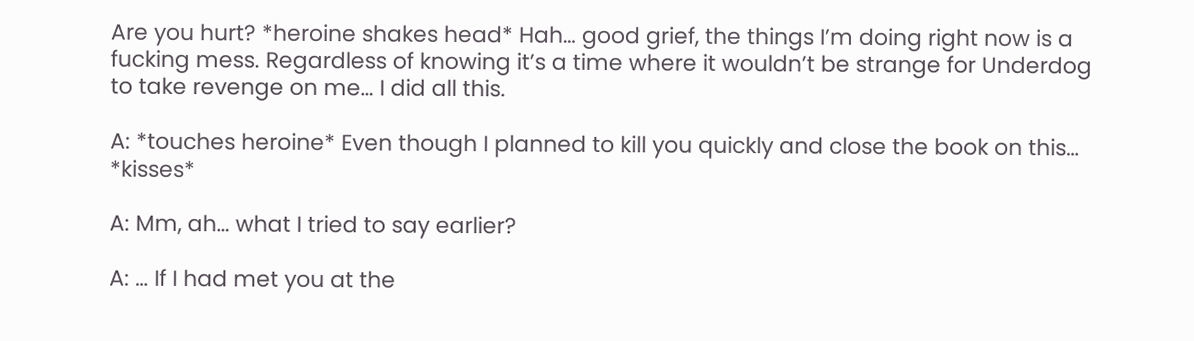Are you hurt? *heroine shakes head* Hah… good grief, the things I’m doing right now is a fucking mess. Regardless of knowing it’s a time where it wouldn’t be strange for Underdog to take revenge on me… I did all this.

A: *touches heroine* Even though I planned to kill you quickly and close the book on this… *kisses*

A: Mm, ah… what I tried to say earlier?

A: … If I had met you at the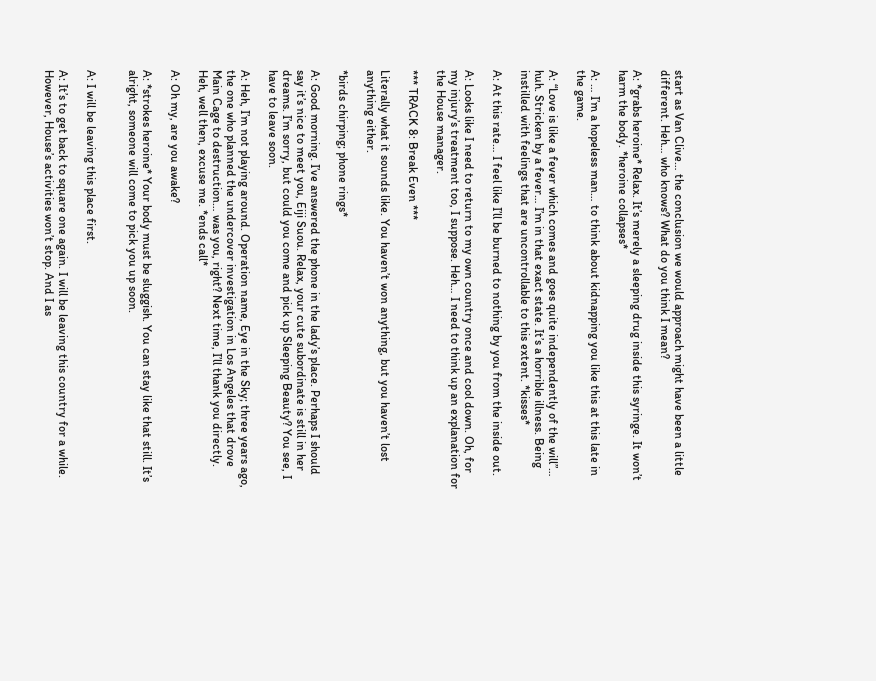start as Van Clive… the conclusion we would approach might have been a little different. Heh… who knows? What do you think I mean?

A: *grabs heroine* Relax. It’s merely a sleeping drug inside this syringe. It won’t harm the body. *heroine collapses*

A: … I’m a hopeless man… to think about kidnapping you like this at this late in the game.

A: “Love is like a fever which comes and goes quite independently of the will”… huh. Stricken by a fever… I’m in that exact state. It’s a horrible illness. Being instilled with feelings that are uncontrollable to this extent. *kisses*

A: At this rate… I feel like I’ll be burned to nothing by you from the inside out.

A: Looks like I need to return to my own country once and cool down. Oh, for my injury’s treatment too, I suppose. Heh… I need to think up an explanation for the House manager.

*** TRACK 8: Break Even ***

Literally what it sounds like. You haven’t won anything, but you haven’t lost anything either.

*birds chirping; phone rings*

A: Good morning. I’ve answered the phone in the lady’s place. Perhaps I should say it’s nice to meet you, Eiji Suou. Relax, your cute subordinate is still in her dreams. I’m sorry, but could you come and pick up Sleeping Beauty? You see, I have to leave soon.

A: Heh, I’m not playing around. Operation name, Eye in the Sky; three years ago, the one who planned the undercover investigation in Los Angeles that drove Main Cage to destruction… was you, right? Next time, I’ll thank you directly. Heh, well then, excuse me. *ends call*

A: Oh my, are you awake?

A: *strokes heroine* Your body must be sluggish. You can stay like that still. It’s alright, someone will come to pick you up soon.


A: I will be leaving this place first.

A: It’s to get back to square one again. I will be leaving this country for a while. However, House’s activities won’t stop. And I as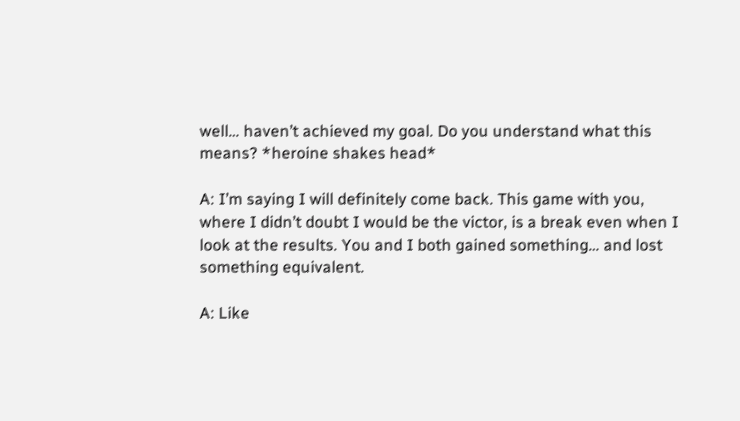well… haven’t achieved my goal. Do you understand what this means? *heroine shakes head*

A: I’m saying I will definitely come back. This game with you, where I didn’t doubt I would be the victor, is a break even when I look at the results. You and I both gained something… and lost something equivalent.

A: Like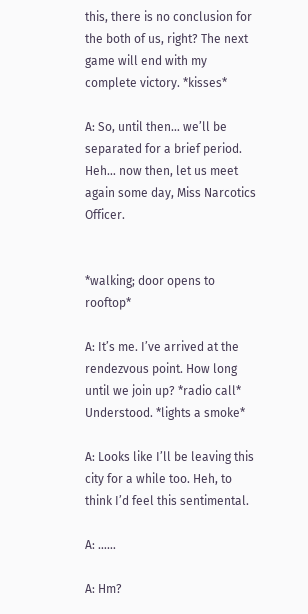this, there is no conclusion for the both of us, right? The next game will end with my complete victory. *kisses*

A: So, until then… we’ll be separated for a brief period. Heh… now then, let us meet again some day, Miss Narcotics Officer.


*walking; door opens to rooftop*

A: It’s me. I’ve arrived at the rendezvous point. How long until we join up? *radio call* Understood. *lights a smoke*

A: Looks like I’ll be leaving this city for a while too. Heh, to think I’d feel this sentimental.

A: ……

A: Hm?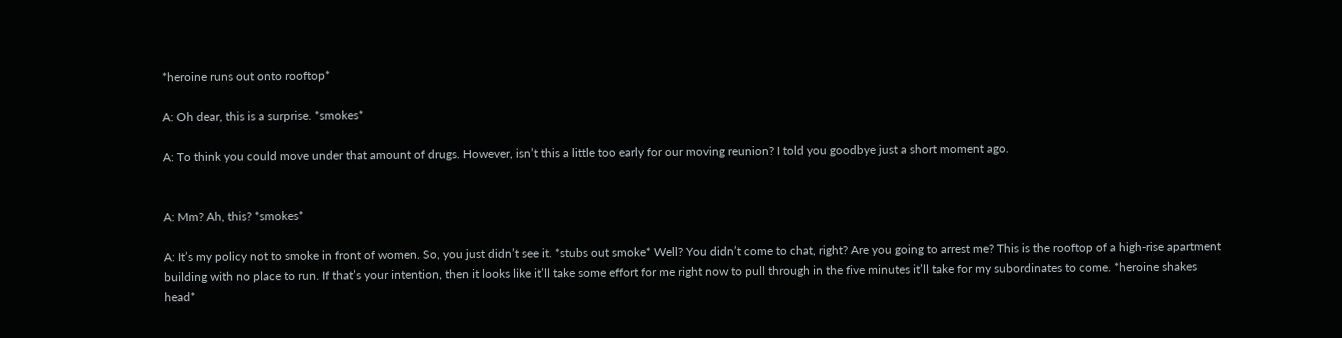*heroine runs out onto rooftop*

A: Oh dear, this is a surprise. *smokes*

A: To think you could move under that amount of drugs. However, isn’t this a little too early for our moving reunion? I told you goodbye just a short moment ago.


A: Mm? Ah, this? *smokes*

A: It’s my policy not to smoke in front of women. So, you just didn’t see it. *stubs out smoke* Well? You didn’t come to chat, right? Are you going to arrest me? This is the rooftop of a high-rise apartment building with no place to run. If that’s your intention, then it looks like it’ll take some effort for me right now to pull through in the five minutes it’ll take for my subordinates to come. *heroine shakes head*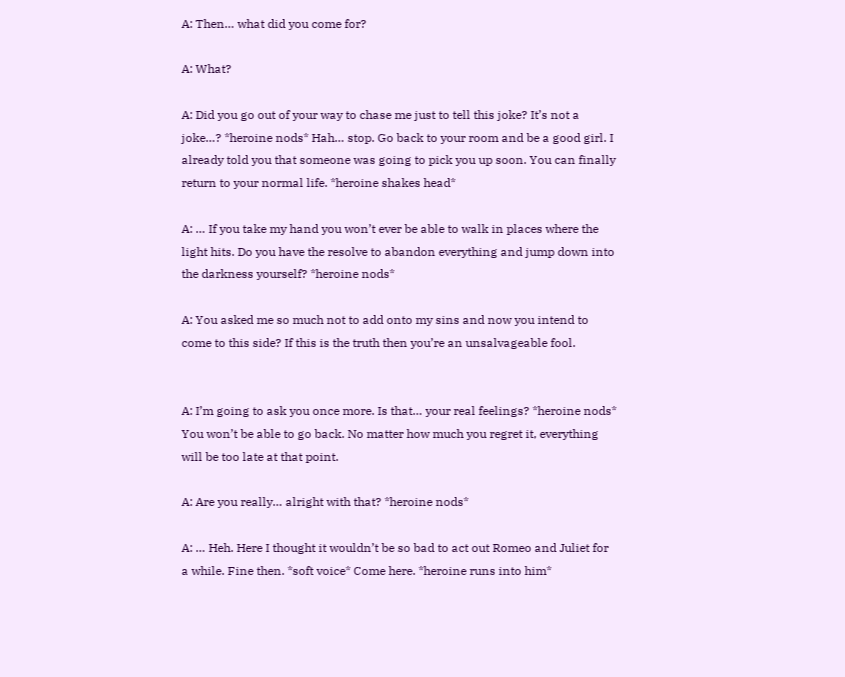A: Then… what did you come for?

A: What?

A: Did you go out of your way to chase me just to tell this joke? It’s not a joke…? *heroine nods* Hah… stop. Go back to your room and be a good girl. I already told you that someone was going to pick you up soon. You can finally return to your normal life. *heroine shakes head*

A: … If you take my hand you won’t ever be able to walk in places where the light hits. Do you have the resolve to abandon everything and jump down into the darkness yourself? *heroine nods*

A: You asked me so much not to add onto my sins and now you intend to come to this side? If this is the truth then you’re an unsalvageable fool.


A: I’m going to ask you once more. Is that… your real feelings? *heroine nods* You won’t be able to go back. No matter how much you regret it, everything will be too late at that point.

A: Are you really… alright with that? *heroine nods*

A: … Heh. Here I thought it wouldn’t be so bad to act out Romeo and Juliet for a while. Fine then. *soft voice* Come here. *heroine runs into him*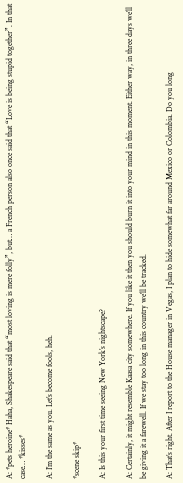A: *pets heroine* Haha, Shakespeare said that “most loving is mere folly”, but… a French person also once said that “Love is being stupid together”. In that case… *kisses*

A: I’m the same as you. Let’s become fools, heh.

*scene skip*

A: Is this your first time seeing New York’s nightscape?

A: Certainly, it might resemble Kaasa city somewhere. If you like it then you should burn it into your mind in this moment. Either way, in three days we’ll be giving it a farewell. If we stay too long in this country we’ll be tracked.

A: That’s right. After I report to the House manager in Vegas, I plan to hide somewhat far around Mexico or Colombia. Do you long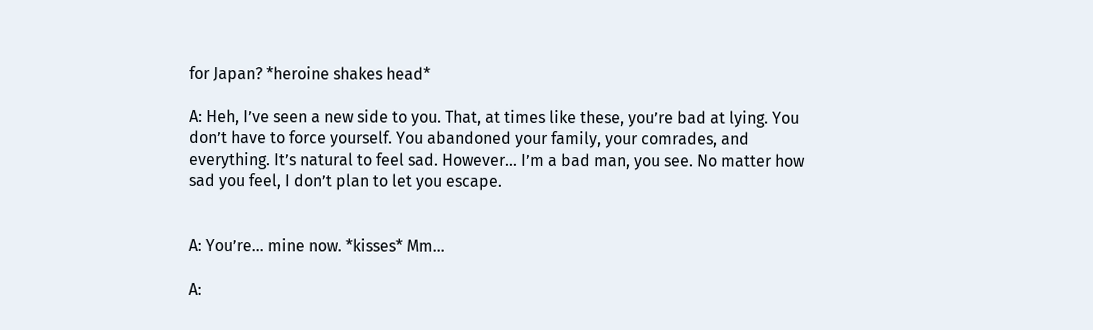for Japan? *heroine shakes head*

A: Heh, I’ve seen a new side to you. That, at times like these, you’re bad at lying. You don’t have to force yourself. You abandoned your family, your comrades, and everything. It’s natural to feel sad. However… I’m a bad man, you see. No matter how sad you feel, I don’t plan to let you escape.


A: You’re… mine now. *kisses* Mm…

A: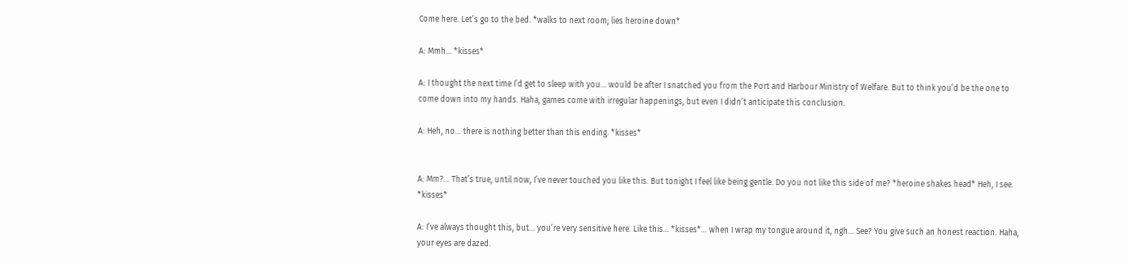Come here. Let’s go to the bed. *walks to next room; lies heroine down*

A: Mmh… *kisses*

A: I thought the next time I’d get to sleep with you… would be after I snatched you from the Port and Harbour Ministry of Welfare. But to think you’d be the one to come down into my hands. Haha, games come with irregular happenings, but even I didn’t anticipate this conclusion.

A: Heh, no… there is nothing better than this ending. *kisses*


A: Mm?… That’s true, until now, I’ve never touched you like this. But tonight I feel like being gentle. Do you not like this side of me? *heroine shakes head* Heh, I see. *kisses*

A: I’ve always thought this, but… you’re very sensitive here. Like this… *kisses*… when I wrap my tongue around it, ngh… See? You give such an honest reaction. Haha, your eyes are dazed.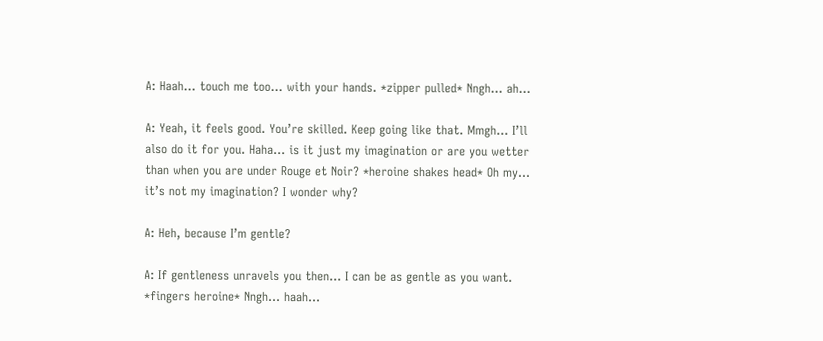A: Haah… touch me too… with your hands. *zipper pulled* Nngh… ah…

A: Yeah, it feels good. You’re skilled. Keep going like that. Mmgh… I’ll also do it for you. Haha… is it just my imagination or are you wetter than when you are under Rouge et Noir? *heroine shakes head* Oh my… it’s not my imagination? I wonder why?

A: Heh, because I’m gentle?

A: If gentleness unravels you then… I can be as gentle as you want. *fingers heroine* Nngh… haah…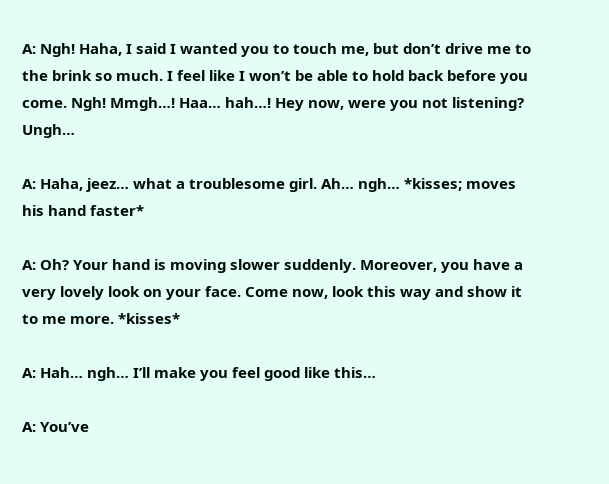A: Ngh! Haha, I said I wanted you to touch me, but don’t drive me to the brink so much. I feel like I won’t be able to hold back before you come. Ngh! Mmgh…! Haa… hah…! Hey now, were you not listening? Ungh…

A: Haha, jeez… what a troublesome girl. Ah… ngh… *kisses; moves his hand faster*

A: Oh? Your hand is moving slower suddenly. Moreover, you have a very lovely look on your face. Come now, look this way and show it to me more. *kisses*

A: Hah… ngh… I’ll make you feel good like this…

A: You’ve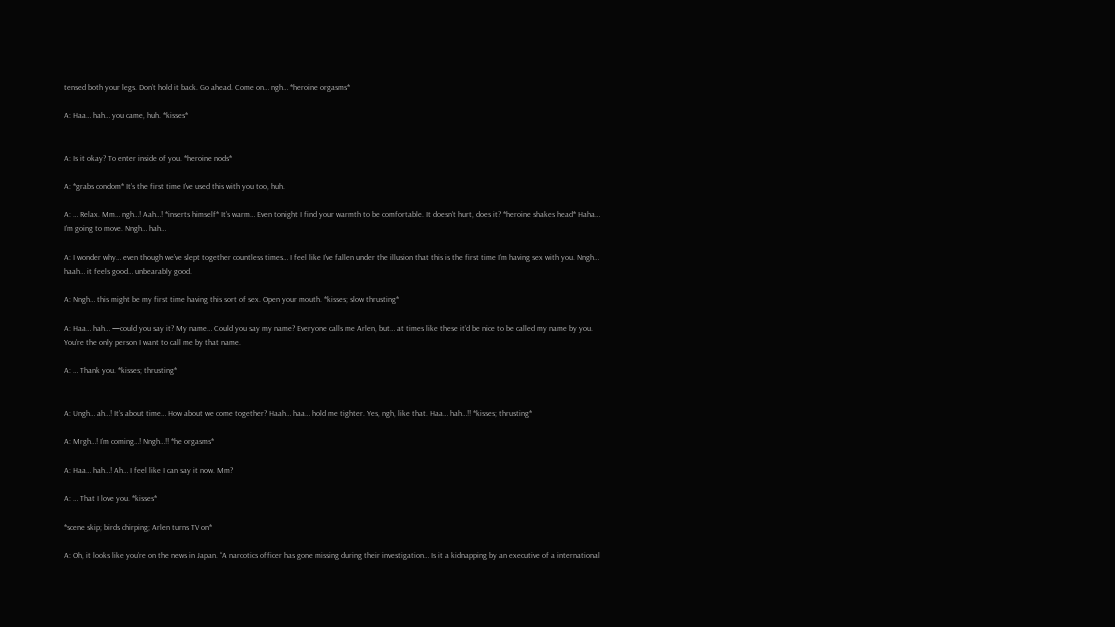tensed both your legs. Don’t hold it back. Go ahead. Come on… ngh… *heroine orgasms*

A: Haa… hah… you came, huh. *kisses*


A: Is it okay? To enter inside of you. *heroine nods*

A: *grabs condom* It’s the first time I’ve used this with you too, huh.

A: … Relax. Mm… ngh…! Aah…! *inserts himself* It’s warm… Even tonight I find your warmth to be comfortable. It doesn’t hurt, does it? *heroine shakes head* Haha… I’m going to move. Nngh… hah…

A: I wonder why… even though we’ve slept together countless times… I feel like I’ve fallen under the illusion that this is the first time I’m having sex with you. Nngh… haah… it feels good… unbearably good.

A: Nngh… this might be my first time having this sort of sex. Open your mouth. *kisses; slow thrusting*

A: Haa… hah… —could you say it? My name… Could you say my name? Everyone calls me Arlen, but… at times like these it’d be nice to be called my name by you. You’re the only person I want to call me by that name.

A: … Thank you. *kisses; thrusting*


A: Ungh… ah…! It’s about time… How about we come together? Haah… haa… hold me tighter. Yes, ngh, like that. Haa… hah…!! *kisses; thrusting*

A: Mrgh…! I’m coming…! Nngh…!! *he orgasms*

A: Haa… hah…! Ah… I feel like I can say it now. Mm?

A: … That I love you. *kisses*

*scene skip; birds chirping; Arlen turns TV on*

A: Oh, it looks like you’re on the news in Japan. “A narcotics officer has gone missing during their investigation… Is it a kidnapping by an executive of a international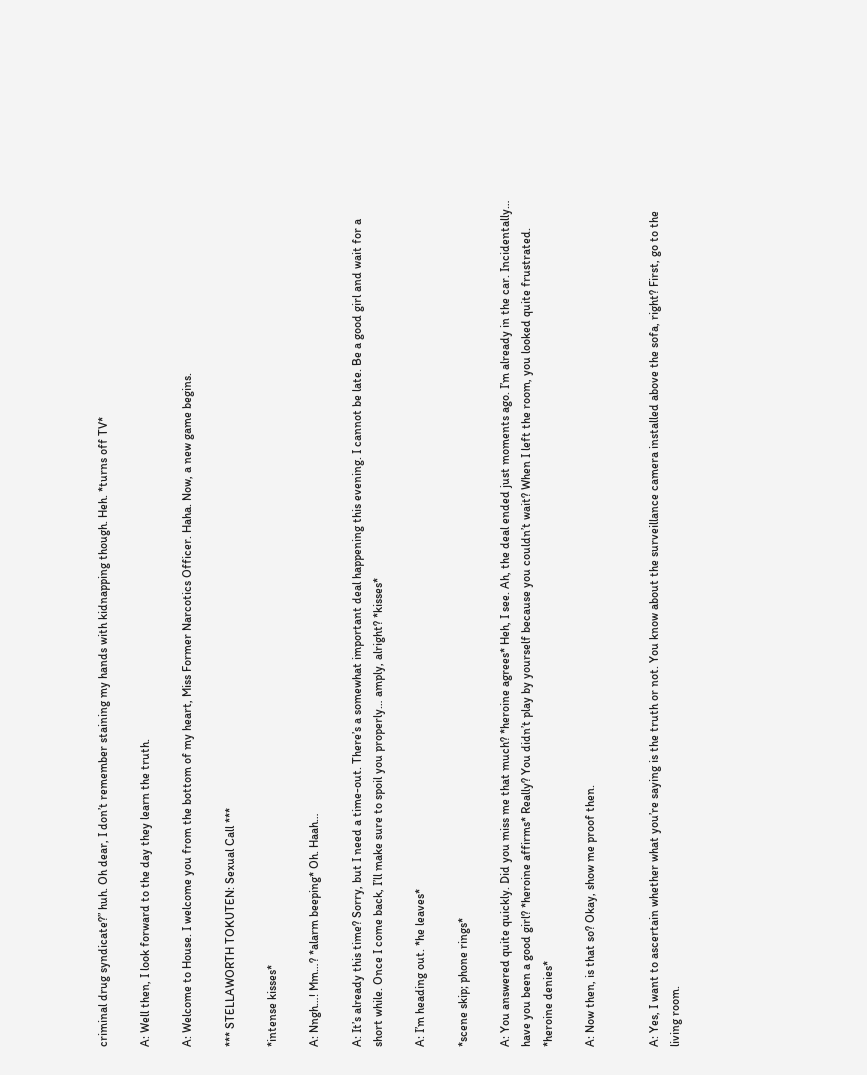criminal drug syndicate?” huh. Oh dear, I don’t remember staining my hands with kidnapping though. Heh. *turns off TV*

A: Well then, I look forward to the day they learn the truth.

A: Welcome to House. I welcome you from the bottom of my heart, Miss Former Narcotics Officer. Haha. Now, a new game begins.

*** STELLAWORTH TOKUTEN: Sexual Call ***

*intense kisses*

A: Nngh…! Mm…? *alarm beeping* Oh. Haah…

A: It’s already this time? Sorry, but I need a time-out. There’s a somewhat important deal happening this evening. I cannot be late. Be a good girl and wait for a short while. Once I come back, I’ll make sure to spoil you properly… amply, alright? *kisses*

A: I’m heading out. *he leaves*

*scene skip; phone rings*

A: You answered quite quickly. Did you miss me that much? *heroine agrees* Heh, I see. Ah, the deal ended just moments ago. I’m already in the car. Incidentally… have you been a good girl? *heroine affirms* Really? You didn’t play by yourself because you couldn’t wait? When I left the room, you looked quite frustrated. *heroine denies*

A: Now then, is that so? Okay, show me proof then.


A: Yes, I want to ascertain whether what you’re saying is the truth or not. You know about the surveillance camera installed above the sofa, right? First, go to the living room.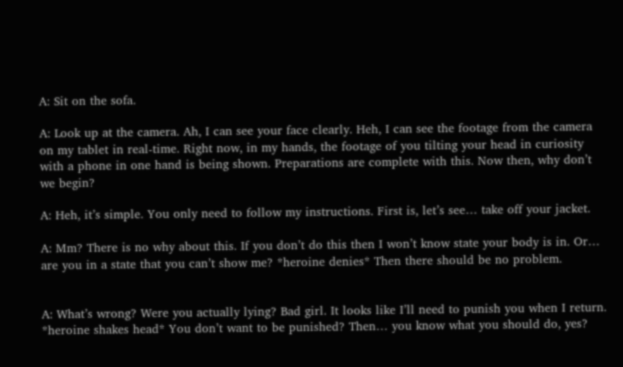A: Sit on the sofa.

A: Look up at the camera. Ah, I can see your face clearly. Heh, I can see the footage from the camera on my tablet in real-time. Right now, in my hands, the footage of you tilting your head in curiosity with a phone in one hand is being shown. Preparations are complete with this. Now then, why don’t we begin?

A: Heh, it’s simple. You only need to follow my instructions. First is, let’s see… take off your jacket.

A: Mm? There is no why about this. If you don’t do this then I won’t know state your body is in. Or… are you in a state that you can’t show me? *heroine denies* Then there should be no problem.


A: What’s wrong? Were you actually lying? Bad girl. It looks like I’ll need to punish you when I return. *heroine shakes head* You don’t want to be punished? Then… you know what you should do, yes?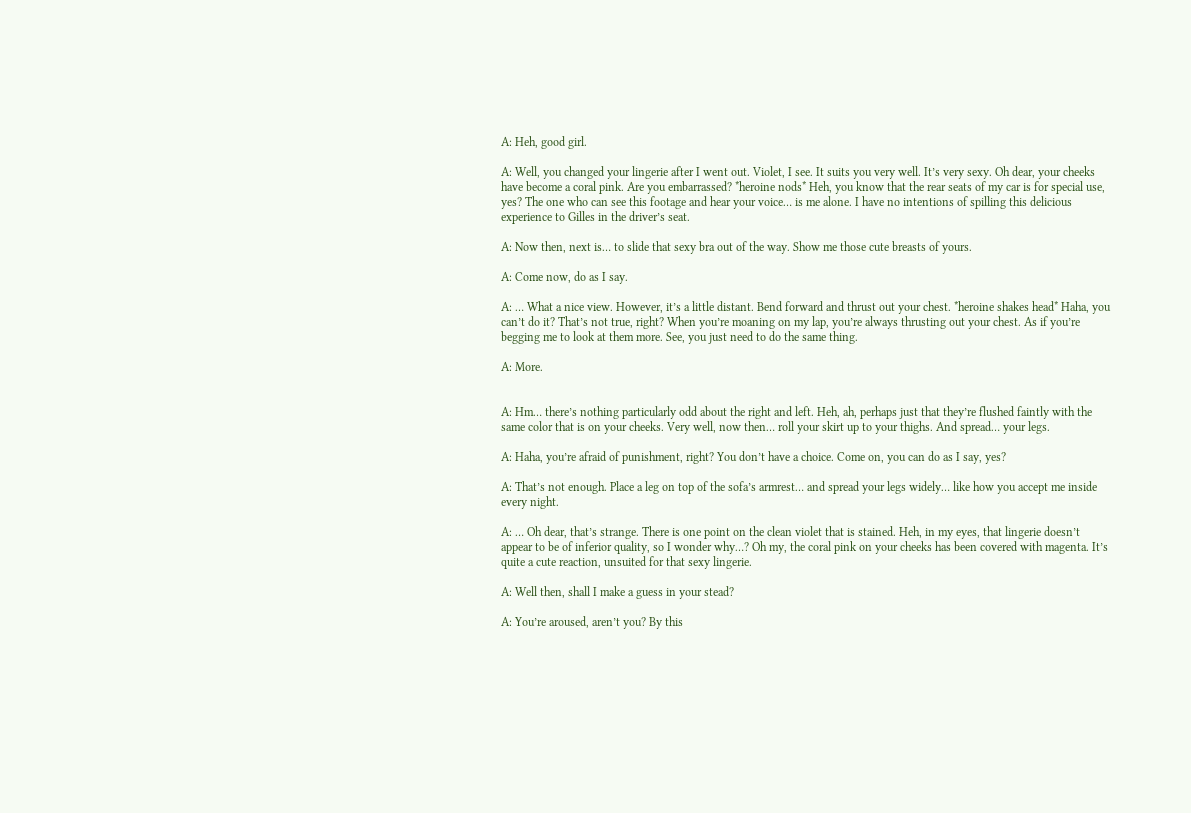A: Heh, good girl.

A: Well, you changed your lingerie after I went out. Violet, I see. It suits you very well. It’s very sexy. Oh dear, your cheeks have become a coral pink. Are you embarrassed? *heroine nods* Heh, you know that the rear seats of my car is for special use, yes? The one who can see this footage and hear your voice… is me alone. I have no intentions of spilling this delicious experience to Gilles in the driver’s seat.

A: Now then, next is… to slide that sexy bra out of the way. Show me those cute breasts of yours.

A: Come now, do as I say.

A: … What a nice view. However, it’s a little distant. Bend forward and thrust out your chest. *heroine shakes head* Haha, you can’t do it? That’s not true, right? When you’re moaning on my lap, you’re always thrusting out your chest. As if you’re begging me to look at them more. See, you just need to do the same thing.

A: More.


A: Hm… there’s nothing particularly odd about the right and left. Heh, ah, perhaps just that they’re flushed faintly with the same color that is on your cheeks. Very well, now then… roll your skirt up to your thighs. And spread… your legs.

A: Haha, you’re afraid of punishment, right? You don’t have a choice. Come on, you can do as I say, yes?

A: That’s not enough. Place a leg on top of the sofa’s armrest… and spread your legs widely… like how you accept me inside every night.

A: … Oh dear, that’s strange. There is one point on the clean violet that is stained. Heh, in my eyes, that lingerie doesn’t appear to be of inferior quality, so I wonder why…? Oh my, the coral pink on your cheeks has been covered with magenta. It’s quite a cute reaction, unsuited for that sexy lingerie.

A: Well then, shall I make a guess in your stead?

A: You’re aroused, aren’t you? By this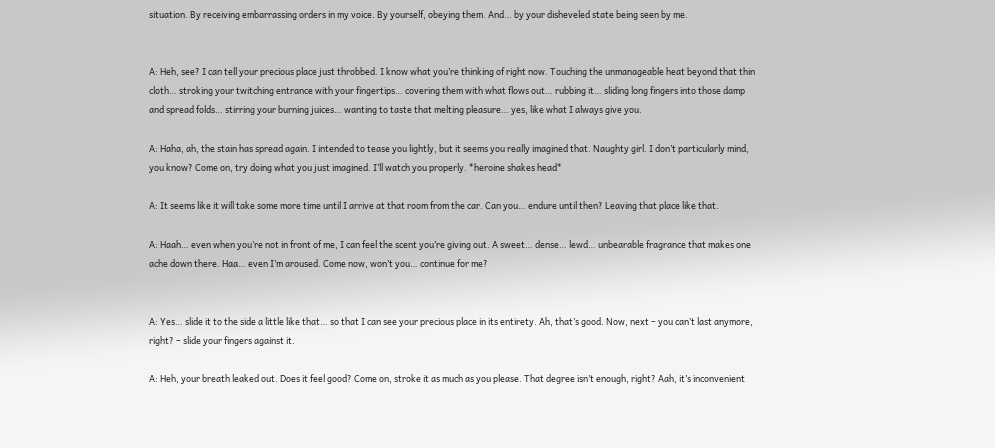situation. By receiving embarrassing orders in my voice. By yourself, obeying them. And… by your disheveled state being seen by me.


A: Heh, see? I can tell your precious place just throbbed. I know what you’re thinking of right now. Touching the unmanageable heat beyond that thin cloth… stroking your twitching entrance with your fingertips… covering them with what flows out… rubbing it… sliding long fingers into those damp and spread folds… stirring your burning juices… wanting to taste that melting pleasure… yes, like what I always give you.

A: Haha, ah, the stain has spread again. I intended to tease you lightly, but it seems you really imagined that. Naughty girl. I don’t particularly mind, you know? Come on, try doing what you just imagined. I’ll watch you properly. *heroine shakes head*

A: It seems like it will take some more time until I arrive at that room from the car. Can you… endure until then? Leaving that place like that.

A: Haah… even when you’re not in front of me, I can feel the scent you’re giving out. A sweet… dense… lewd… unbearable fragrance that makes one ache down there. Haa… even I’m aroused. Come now, won’t you… continue for me?


A: Yes… slide it to the side a little like that… so that I can see your precious place in its entirety. Ah, that’s good. Now, next – you can’t last anymore, right? – slide your fingers against it.

A: Heh, your breath leaked out. Does it feel good? Come on, stroke it as much as you please. That degree isn’t enough, right? Aah, it’s inconvenient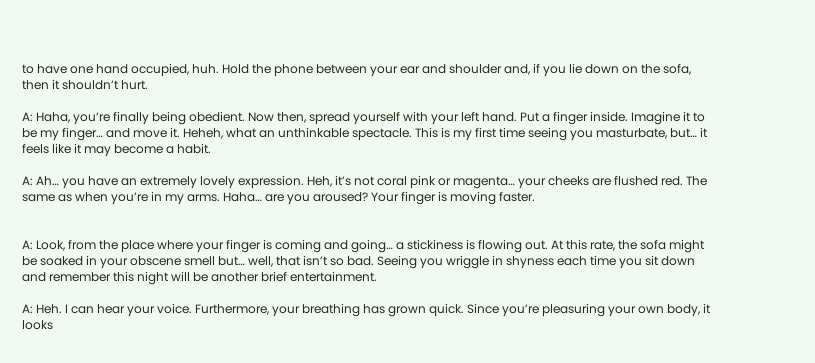to have one hand occupied, huh. Hold the phone between your ear and shoulder and, if you lie down on the sofa, then it shouldn’t hurt.

A: Haha, you’re finally being obedient. Now then, spread yourself with your left hand. Put a finger inside. Imagine it to be my finger… and move it. Heheh, what an unthinkable spectacle. This is my first time seeing you masturbate, but… it feels like it may become a habit.

A: Ah… you have an extremely lovely expression. Heh, it’s not coral pink or magenta… your cheeks are flushed red. The same as when you’re in my arms. Haha… are you aroused? Your finger is moving faster.


A: Look, from the place where your finger is coming and going… a stickiness is flowing out. At this rate, the sofa might be soaked in your obscene smell but… well, that isn’t so bad. Seeing you wriggle in shyness each time you sit down and remember this night will be another brief entertainment.

A: Heh. I can hear your voice. Furthermore, your breathing has grown quick. Since you’re pleasuring your own body, it looks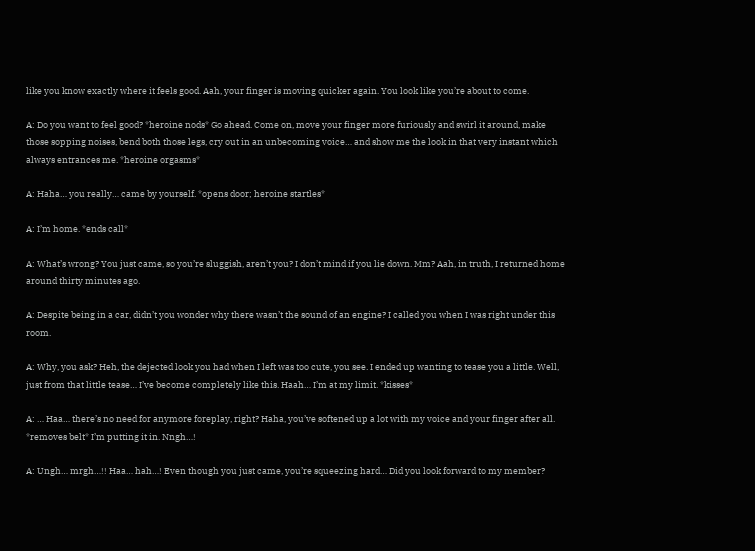like you know exactly where it feels good. Aah, your finger is moving quicker again. You look like you’re about to come.

A: Do you want to feel good? *heroine nods* Go ahead. Come on, move your finger more furiously and swirl it around, make those sopping noises, bend both those legs, cry out in an unbecoming voice… and show me the look in that very instant which always entrances me. *heroine orgasms*

A: Haha… you really… came by yourself. *opens door; heroine startles*

A: I’m home. *ends call*

A: What’s wrong? You just came, so you’re sluggish, aren’t you? I don’t mind if you lie down. Mm? Aah, in truth, I returned home around thirty minutes ago.

A: Despite being in a car, didn’t you wonder why there wasn’t the sound of an engine? I called you when I was right under this room.

A: Why, you ask? Heh, the dejected look you had when I left was too cute, you see. I ended up wanting to tease you a little. Well, just from that little tease… I’ve become completely like this. Haah… I’m at my limit. *kisses*

A: … Haa… there’s no need for anymore foreplay, right? Haha, you’ve softened up a lot with my voice and your finger after all. *removes belt* I’m putting it in. Nngh…!

A: Ungh… mrgh…!! Haa… hah…! Even though you just came, you’re squeezing hard… Did you look forward to my member?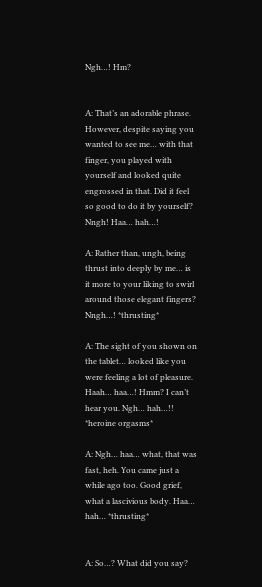Ngh…! Hm?


A: That’s an adorable phrase. However, despite saying you wanted to see me… with that finger, you played with yourself and looked quite engrossed in that. Did it feel so good to do it by yourself? Nngh! Haa… hah…!

A: Rather than, ungh, being thrust into deeply by me… is it more to your liking to swirl around those elegant fingers? Nngh…! *thrusting*

A: The sight of you shown on the tablet… looked like you were feeling a lot of pleasure. Haah… haa…! Hmm? I can’t hear you. Ngh… hah…!! *heroine orgasms*

A: Ngh… haa… what, that was fast, heh. You came just a while ago too. Good grief, what a lascivious body. Haa… hah… *thrusting*


A: So…? What did you say?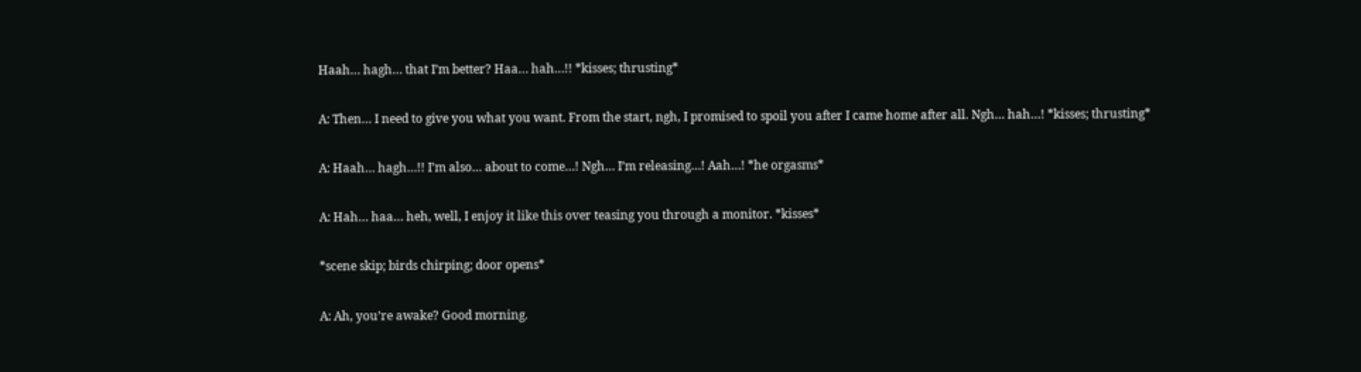Haah… hagh… that I’m better? Haa… hah…!! *kisses; thrusting*

A: Then… I need to give you what you want. From the start, ngh, I promised to spoil you after I came home after all. Ngh… hah…! *kisses; thrusting*

A: Haah… hagh…!! I’m also… about to come…! Ngh… I’m releasing…! Aah…! *he orgasms*

A: Hah… haa… heh, well, I enjoy it like this over teasing you through a monitor. *kisses*

*scene skip; birds chirping; door opens*

A: Ah, you’re awake? Good morning.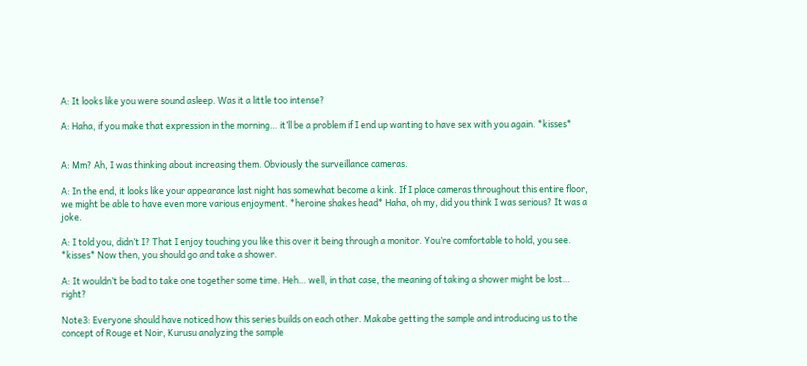A: It looks like you were sound asleep. Was it a little too intense?

A: Haha, if you make that expression in the morning… it’ll be a problem if I end up wanting to have sex with you again. *kisses*


A: Mm? Ah, I was thinking about increasing them. Obviously the surveillance cameras.

A: In the end, it looks like your appearance last night has somewhat become a kink. If I place cameras throughout this entire floor, we might be able to have even more various enjoyment. *heroine shakes head* Haha, oh my, did you think I was serious? It was a joke.

A: I told you, didn’t I? That I enjoy touching you like this over it being through a monitor. You’re comfortable to hold, you see. *kisses* Now then, you should go and take a shower.

A: It wouldn’t be bad to take one together some time. Heh… well, in that case, the meaning of taking a shower might be lost… right?

Note3: Everyone should have noticed how this series builds on each other. Makabe getting the sample and introducing us to the concept of Rouge et Noir, Kurusu analyzing the sample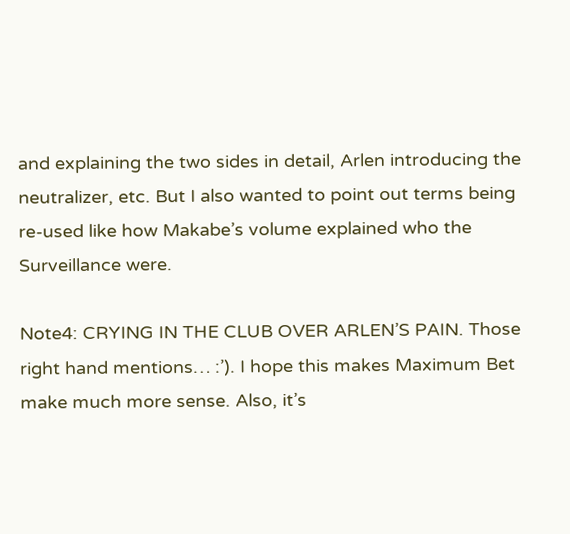and explaining the two sides in detail, Arlen introducing the neutralizer, etc. But I also wanted to point out terms being re-used like how Makabe’s volume explained who the Surveillance were.

Note4: CRYING IN THE CLUB OVER ARLEN’S PAIN. Those right hand mentions… :’). I hope this makes Maximum Bet make much more sense. Also, it’s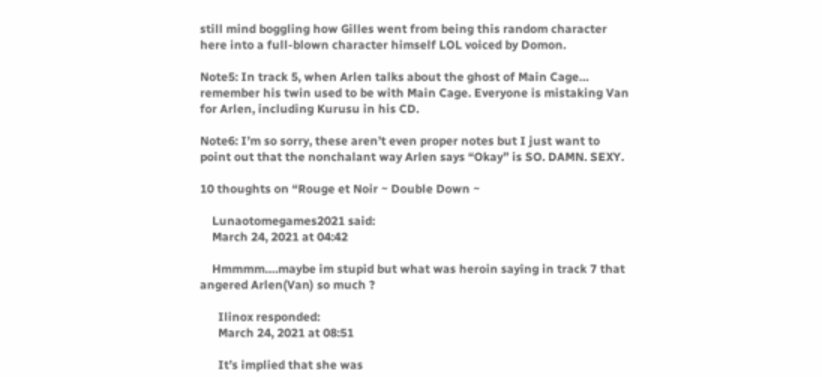still mind boggling how Gilles went from being this random character here into a full-blown character himself LOL voiced by Domon.

Note5: In track 5, when Arlen talks about the ghost of Main Cage… remember his twin used to be with Main Cage. Everyone is mistaking Van for Arlen, including Kurusu in his CD.

Note6: I’m so sorry, these aren’t even proper notes but I just want to point out that the nonchalant way Arlen says “Okay” is SO. DAMN. SEXY.

10 thoughts on “Rouge et Noir ~ Double Down ~

    Lunaotomegames2021 said:
    March 24, 2021 at 04:42

    Hmmmm….maybe im stupid but what was heroin saying in track 7 that angered Arlen(Van) so much ?

      Ilinox responded:
      March 24, 2021 at 08:51

      It’s implied that she was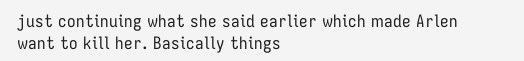just continuing what she said earlier which made Arlen want to kill her. Basically things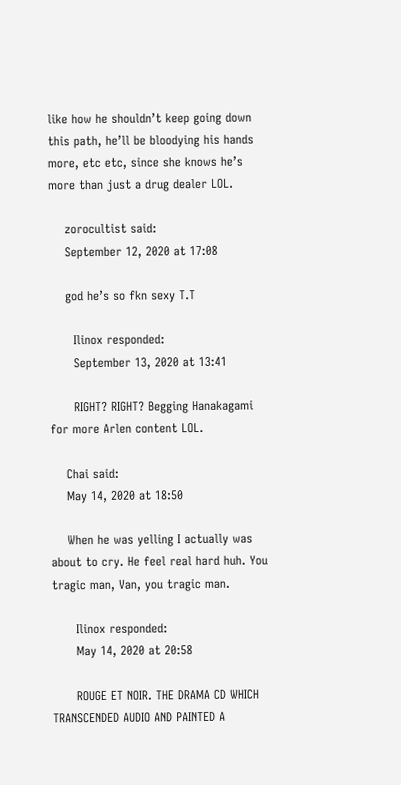like how he shouldn’t keep going down this path, he’ll be bloodying his hands more, etc etc, since she knows he’s more than just a drug dealer LOL.

    zorocultist said:
    September 12, 2020 at 17:08

    god he’s so fkn sexy T.T

      Ilinox responded:
      September 13, 2020 at 13:41

      RIGHT? RIGHT? Begging Hanakagami for more Arlen content LOL.

    Chai said:
    May 14, 2020 at 18:50

    When he was yelling I actually was about to cry. He feel real hard huh. You tragic man, Van, you tragic man.

      Ilinox responded:
      May 14, 2020 at 20:58

      ROUGE ET NOIR. THE DRAMA CD WHICH TRANSCENDED AUDIO AND PAINTED A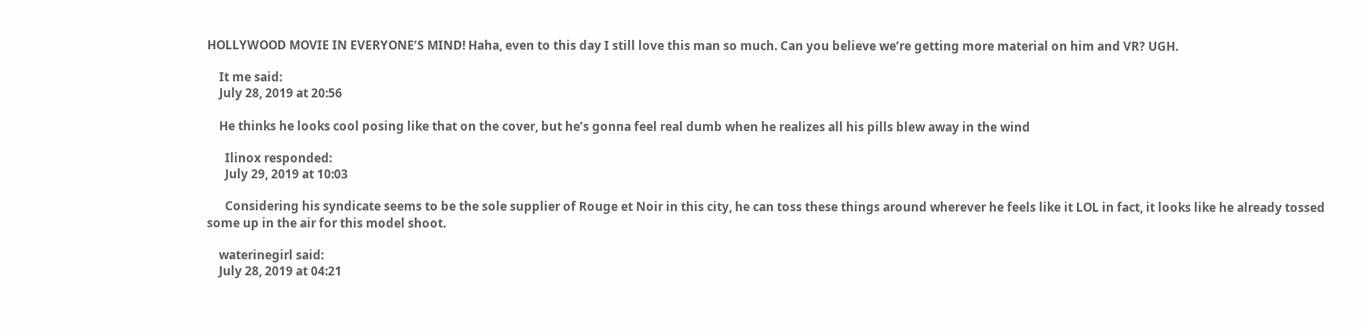HOLLYWOOD MOVIE IN EVERYONE’S MIND! Haha, even to this day I still love this man so much. Can you believe we’re getting more material on him and VR? UGH.

    It me said:
    July 28, 2019 at 20:56

    He thinks he looks cool posing like that on the cover, but he’s gonna feel real dumb when he realizes all his pills blew away in the wind

      Ilinox responded:
      July 29, 2019 at 10:03

      Considering his syndicate seems to be the sole supplier of Rouge et Noir in this city, he can toss these things around wherever he feels like it LOL in fact, it looks like he already tossed some up in the air for this model shoot.

    waterinegirl said:
    July 28, 2019 at 04:21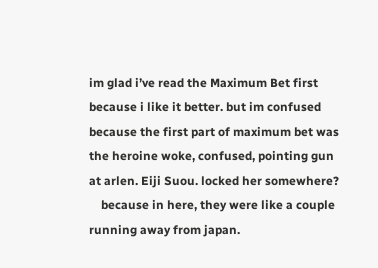im glad i’ve read the Maximum Bet first because i like it better. but im confused because the first part of maximum bet was the heroine woke, confused, pointing gun at arlen. Eiji Suou. locked her somewhere?
    because in here, they were like a couple running away from japan.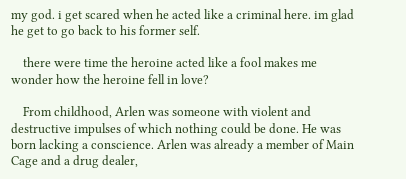my god. i get scared when he acted like a criminal here. im glad he get to go back to his former self.

    there were time the heroine acted like a fool makes me wonder how the heroine fell in love?

    From childhood, Arlen was someone with violent and destructive impulses of which nothing could be done. He was born lacking a conscience. Arlen was already a member of Main Cage and a drug dealer,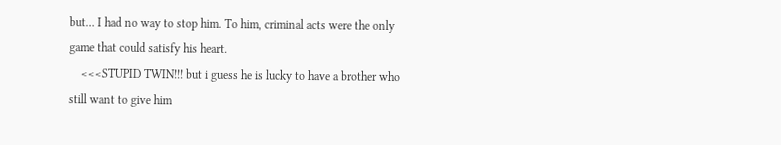but… I had no way to stop him. To him, criminal acts were the only game that could satisfy his heart.
    <<<STUPID TWIN!!! but i guess he is lucky to have a brother who still want to give him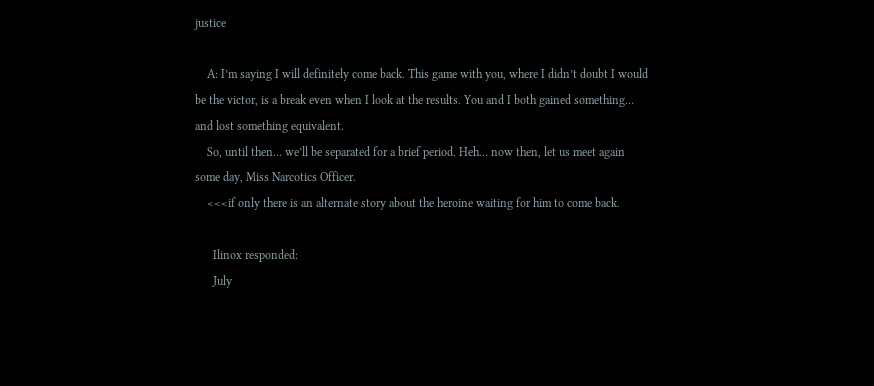justice

    A: I’m saying I will definitely come back. This game with you, where I didn’t doubt I would be the victor, is a break even when I look at the results. You and I both gained something… and lost something equivalent.
    So, until then… we’ll be separated for a brief period. Heh… now then, let us meet again some day, Miss Narcotics Officer.
    <<<if only there is an alternate story about the heroine waiting for him to come back.

      Ilinox responded:
      July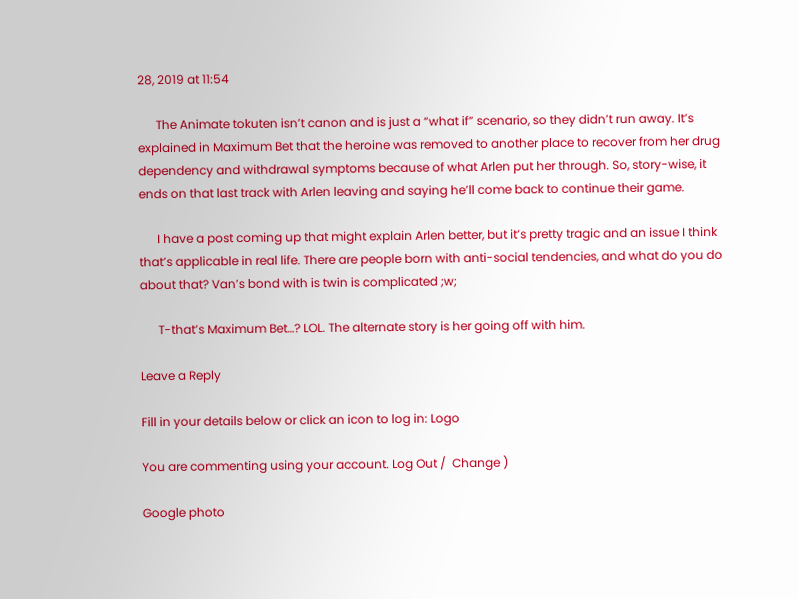28, 2019 at 11:54

      The Animate tokuten isn’t canon and is just a “what if” scenario, so they didn’t run away. It’s explained in Maximum Bet that the heroine was removed to another place to recover from her drug dependency and withdrawal symptoms because of what Arlen put her through. So, story-wise, it ends on that last track with Arlen leaving and saying he’ll come back to continue their game.

      I have a post coming up that might explain Arlen better, but it’s pretty tragic and an issue I think that’s applicable in real life. There are people born with anti-social tendencies, and what do you do about that? Van’s bond with is twin is complicated ;w;

      T-that’s Maximum Bet…? LOL. The alternate story is her going off with him.

Leave a Reply

Fill in your details below or click an icon to log in: Logo

You are commenting using your account. Log Out /  Change )

Google photo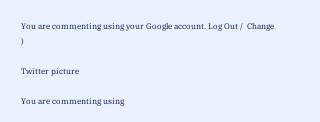You are commenting using your Google account. Log Out /  Change )

Twitter picture

You are commenting using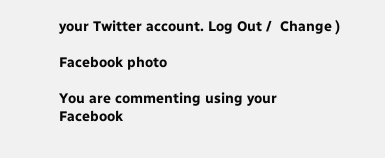your Twitter account. Log Out /  Change )

Facebook photo

You are commenting using your Facebook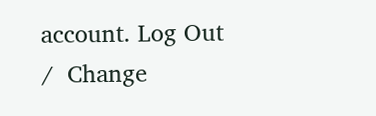account. Log Out /  Change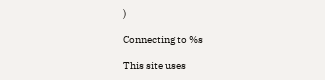)

Connecting to %s

This site uses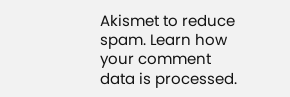Akismet to reduce spam. Learn how your comment data is processed.